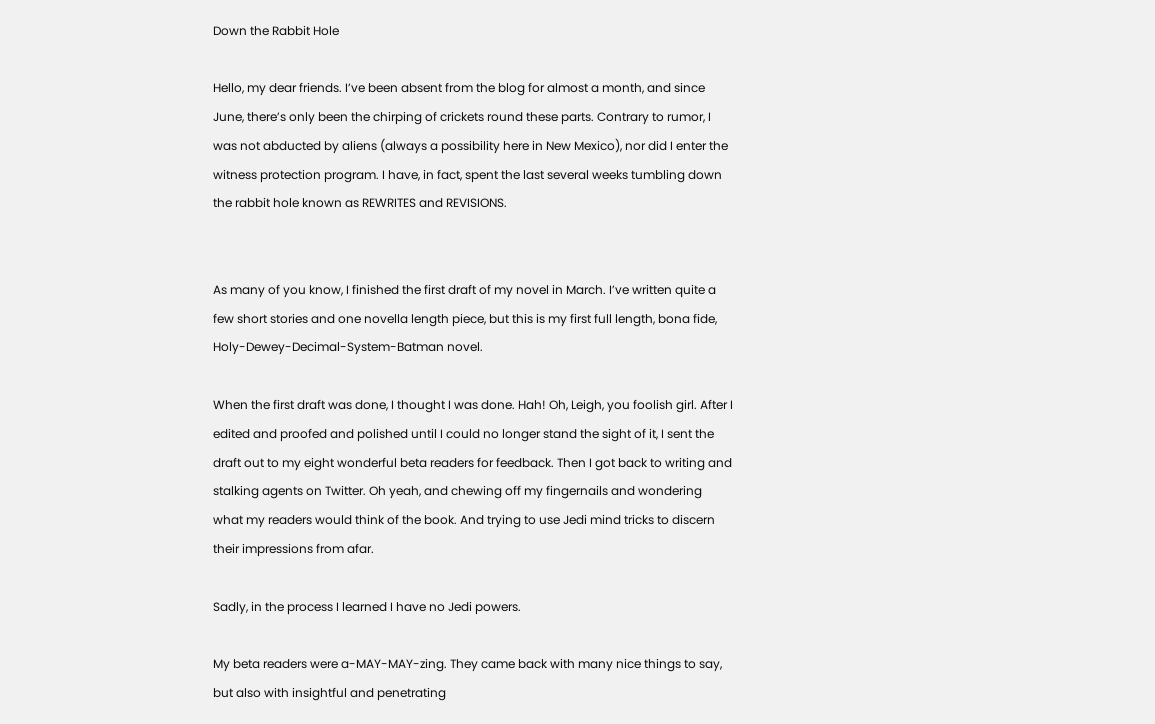Down the Rabbit Hole

Hello, my dear friends. I’ve been absent from the blog for almost a month, and since June, there’s only been the chirping of crickets round these parts. Contrary to rumor, I was not abducted by aliens (always a possibility here in New Mexico), nor did I enter the witness protection program. I have, in fact, spent the last several weeks tumbling down the rabbit hole known as REWRITES and REVISIONS.


As many of you know, I finished the first draft of my novel in March. I’ve written quite a few short stories and one novella length piece, but this is my first full length, bona fide, Holy-Dewey-Decimal-System-Batman novel.

When the first draft was done, I thought I was done. Hah! Oh, Leigh, you foolish girl. After I edited and proofed and polished until I could no longer stand the sight of it, I sent the draft out to my eight wonderful beta readers for feedback. Then I got back to writing and stalking agents on Twitter. Oh yeah, and chewing off my fingernails and wondering what my readers would think of the book. And trying to use Jedi mind tricks to discern their impressions from afar.

Sadly, in the process I learned I have no Jedi powers.

My beta readers were a-MAY-MAY-zing. They came back with many nice things to say, but also with insightful and penetrating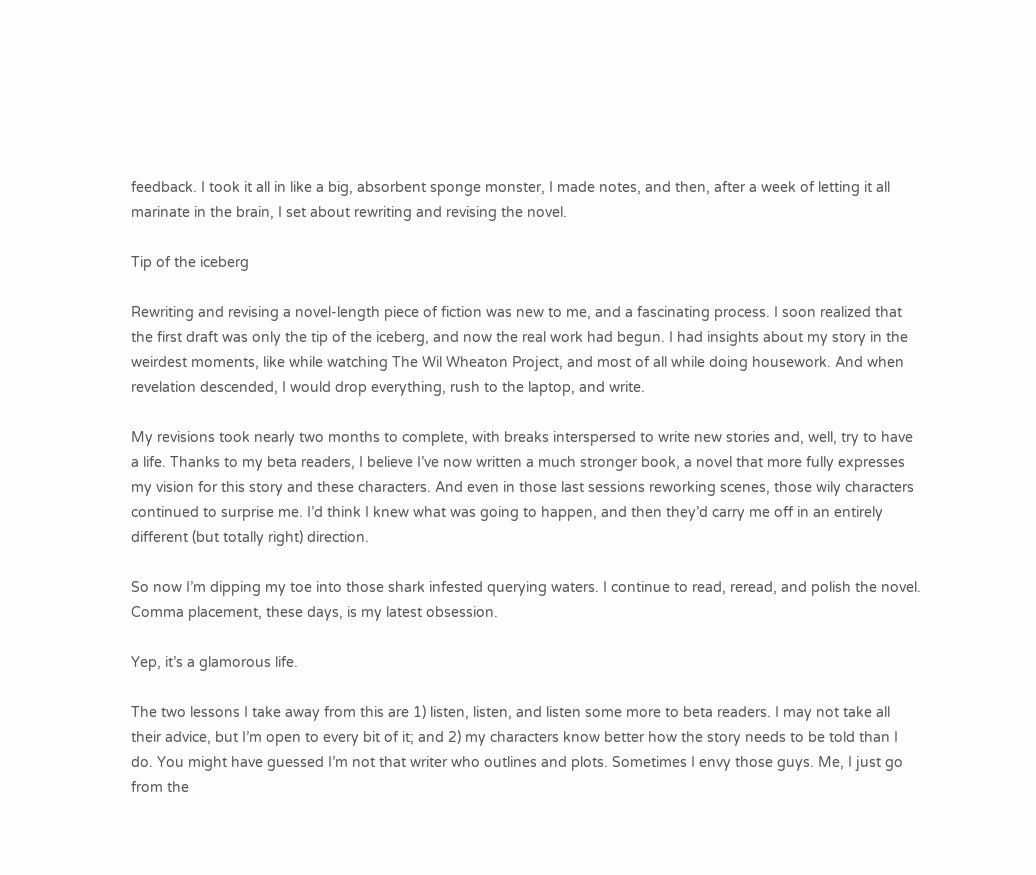feedback. I took it all in like a big, absorbent sponge monster, I made notes, and then, after a week of letting it all marinate in the brain, I set about rewriting and revising the novel.

Tip of the iceberg

Rewriting and revising a novel-length piece of fiction was new to me, and a fascinating process. I soon realized that the first draft was only the tip of the iceberg, and now the real work had begun. I had insights about my story in the weirdest moments, like while watching The Wil Wheaton Project, and most of all while doing housework. And when revelation descended, I would drop everything, rush to the laptop, and write.

My revisions took nearly two months to complete, with breaks interspersed to write new stories and, well, try to have a life. Thanks to my beta readers, I believe I’ve now written a much stronger book, a novel that more fully expresses my vision for this story and these characters. And even in those last sessions reworking scenes, those wily characters continued to surprise me. I’d think I knew what was going to happen, and then they’d carry me off in an entirely different (but totally right) direction.

So now I’m dipping my toe into those shark infested querying waters. I continue to read, reread, and polish the novel. Comma placement, these days, is my latest obsession.

Yep, it’s a glamorous life.

The two lessons I take away from this are 1) listen, listen, and listen some more to beta readers. I may not take all their advice, but I’m open to every bit of it; and 2) my characters know better how the story needs to be told than I do. You might have guessed I’m not that writer who outlines and plots. Sometimes I envy those guys. Me, I just go from the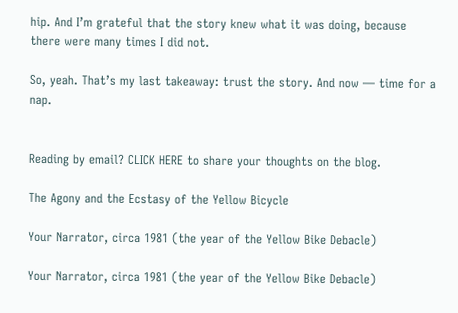hip. And I’m grateful that the story knew what it was doing, because there were many times I did not.

So, yeah. That’s my last takeaway: trust the story. And now — time for a nap.


Reading by email? CLICK HERE to share your thoughts on the blog.

The Agony and the Ecstasy of the Yellow Bicycle

Your Narrator, circa 1981 (the year of the Yellow Bike Debacle)

Your Narrator, circa 1981 (the year of the Yellow Bike Debacle)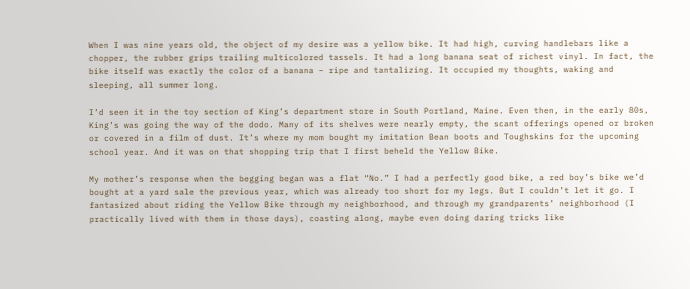When I was nine years old, the object of my desire was a yellow bike. It had high, curving handlebars like a chopper, the rubber grips trailing multicolored tassels. It had a long banana seat of richest vinyl. In fact, the bike itself was exactly the color of a banana – ripe and tantalizing. It occupied my thoughts, waking and sleeping, all summer long.

I’d seen it in the toy section of King’s department store in South Portland, Maine. Even then, in the early 80s, King’s was going the way of the dodo. Many of its shelves were nearly empty, the scant offerings opened or broken or covered in a film of dust. It’s where my mom bought my imitation Bean boots and Toughskins for the upcoming school year. And it was on that shopping trip that I first beheld the Yellow Bike.

My mother’s response when the begging began was a flat “No.” I had a perfectly good bike, a red boy’s bike we’d bought at a yard sale the previous year, which was already too short for my legs. But I couldn’t let it go. I fantasized about riding the Yellow Bike through my neighborhood, and through my grandparents’ neighborhood (I practically lived with them in those days), coasting along, maybe even doing daring tricks like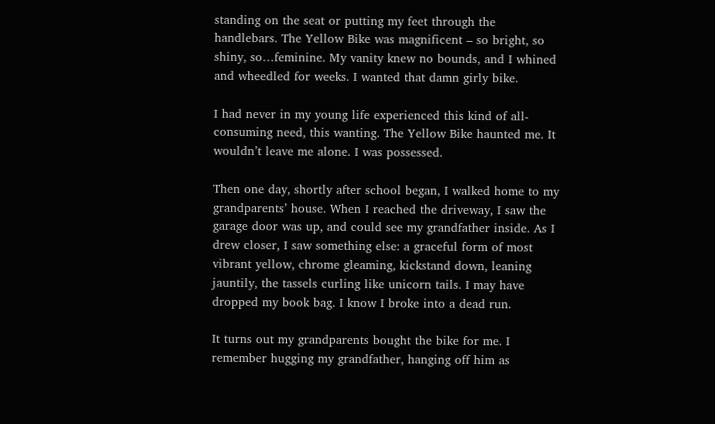standing on the seat or putting my feet through the handlebars. The Yellow Bike was magnificent – so bright, so shiny, so…feminine. My vanity knew no bounds, and I whined and wheedled for weeks. I wanted that damn girly bike.

I had never in my young life experienced this kind of all-consuming need, this wanting. The Yellow Bike haunted me. It wouldn’t leave me alone. I was possessed.

Then one day, shortly after school began, I walked home to my grandparents’ house. When I reached the driveway, I saw the garage door was up, and could see my grandfather inside. As I drew closer, I saw something else: a graceful form of most vibrant yellow, chrome gleaming, kickstand down, leaning jauntily, the tassels curling like unicorn tails. I may have dropped my book bag. I know I broke into a dead run.

It turns out my grandparents bought the bike for me. I remember hugging my grandfather, hanging off him as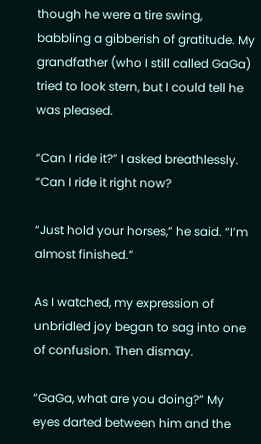though he were a tire swing, babbling a gibberish of gratitude. My grandfather (who I still called GaGa) tried to look stern, but I could tell he was pleased.

“Can I ride it?” I asked breathlessly. “Can I ride it right now?

“Just hold your horses,” he said. “I’m almost finished.”

As I watched, my expression of unbridled joy began to sag into one of confusion. Then dismay.

“GaGa, what are you doing?” My eyes darted between him and the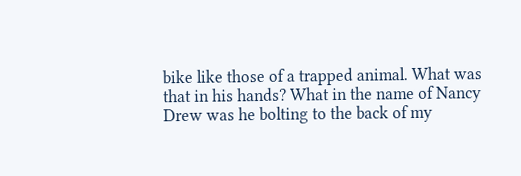bike like those of a trapped animal. What was that in his hands? What in the name of Nancy Drew was he bolting to the back of my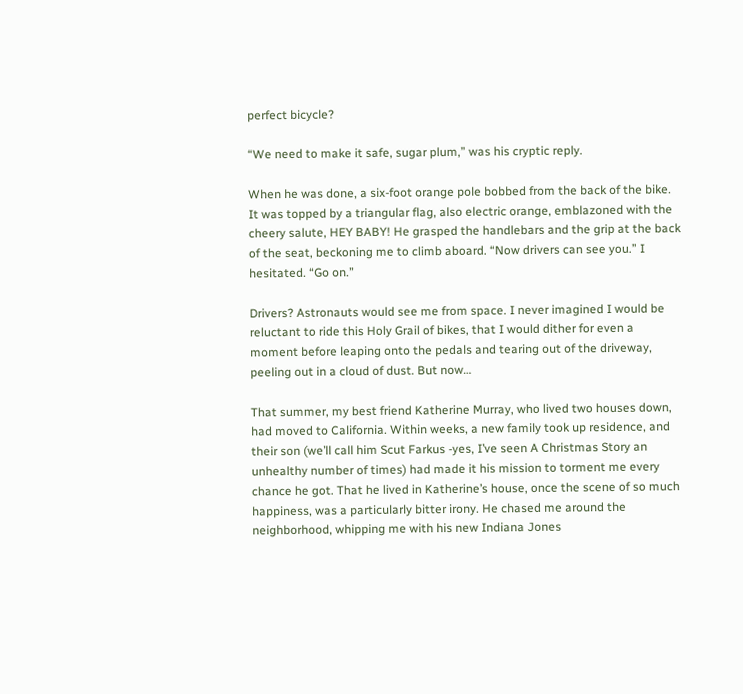perfect bicycle?

“We need to make it safe, sugar plum,” was his cryptic reply.

When he was done, a six-foot orange pole bobbed from the back of the bike. It was topped by a triangular flag, also electric orange, emblazoned with the cheery salute, HEY BABY! He grasped the handlebars and the grip at the back of the seat, beckoning me to climb aboard. “Now drivers can see you.” I hesitated. “Go on.”

Drivers? Astronauts would see me from space. I never imagined I would be reluctant to ride this Holy Grail of bikes, that I would dither for even a moment before leaping onto the pedals and tearing out of the driveway, peeling out in a cloud of dust. But now…

That summer, my best friend Katherine Murray, who lived two houses down, had moved to California. Within weeks, a new family took up residence, and their son (we’ll call him Scut Farkus -yes, I’ve seen A Christmas Story an unhealthy number of times) had made it his mission to torment me every chance he got. That he lived in Katherine’s house, once the scene of so much happiness, was a particularly bitter irony. He chased me around the neighborhood, whipping me with his new Indiana Jones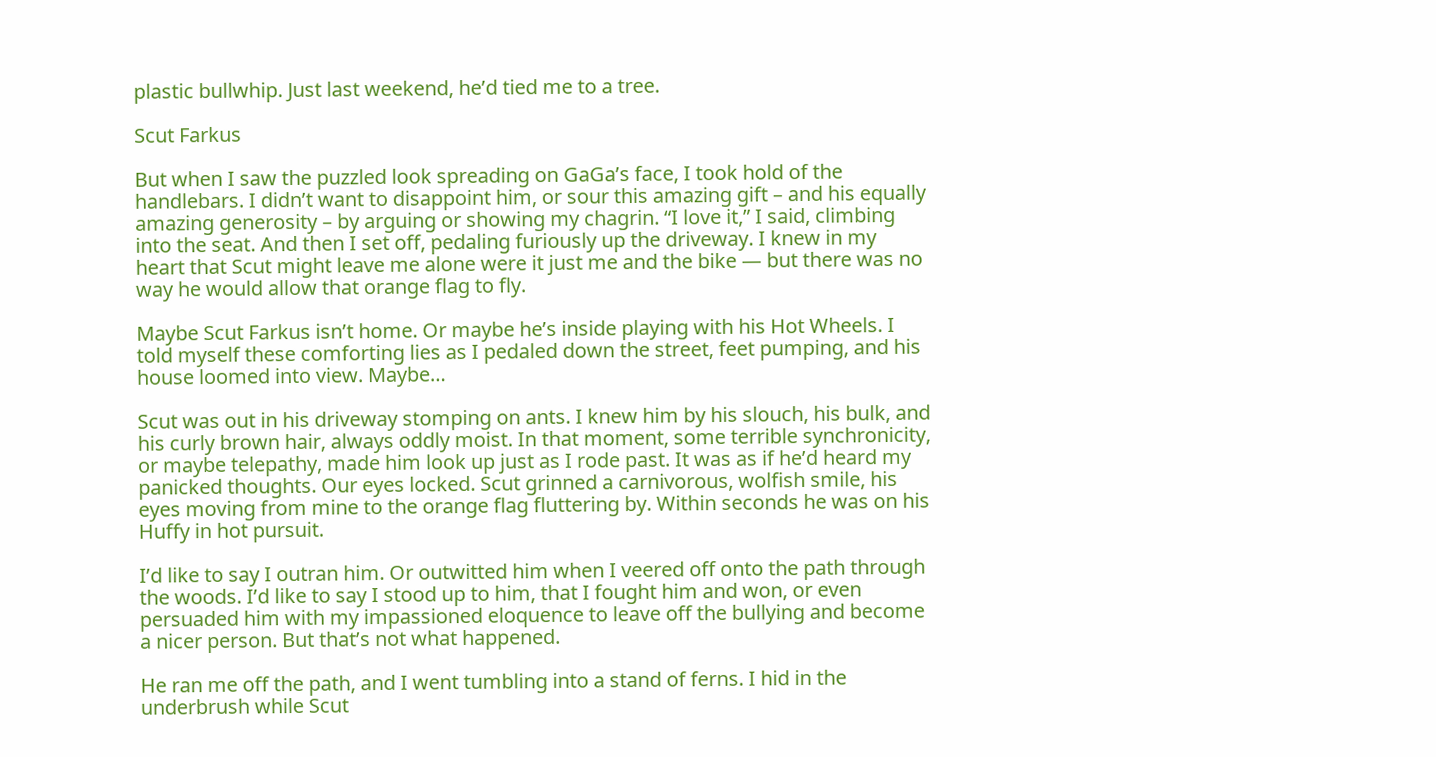plastic bullwhip. Just last weekend, he’d tied me to a tree.

Scut Farkus

But when I saw the puzzled look spreading on GaGa’s face, I took hold of the handlebars. I didn’t want to disappoint him, or sour this amazing gift – and his equally amazing generosity – by arguing or showing my chagrin. “I love it,” I said, climbing into the seat. And then I set off, pedaling furiously up the driveway. I knew in my heart that Scut might leave me alone were it just me and the bike — but there was no way he would allow that orange flag to fly.

Maybe Scut Farkus isn’t home. Or maybe he’s inside playing with his Hot Wheels. I told myself these comforting lies as I pedaled down the street, feet pumping, and his house loomed into view. Maybe…

Scut was out in his driveway stomping on ants. I knew him by his slouch, his bulk, and his curly brown hair, always oddly moist. In that moment, some terrible synchronicity, or maybe telepathy, made him look up just as I rode past. It was as if he’d heard my panicked thoughts. Our eyes locked. Scut grinned a carnivorous, wolfish smile, his eyes moving from mine to the orange flag fluttering by. Within seconds he was on his Huffy in hot pursuit.

I’d like to say I outran him. Or outwitted him when I veered off onto the path through the woods. I’d like to say I stood up to him, that I fought him and won, or even persuaded him with my impassioned eloquence to leave off the bullying and become a nicer person. But that’s not what happened.

He ran me off the path, and I went tumbling into a stand of ferns. I hid in the underbrush while Scut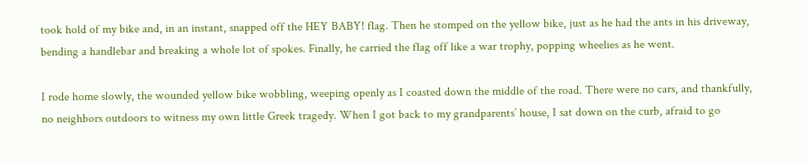took hold of my bike and, in an instant, snapped off the HEY BABY! flag. Then he stomped on the yellow bike, just as he had the ants in his driveway, bending a handlebar and breaking a whole lot of spokes. Finally, he carried the flag off like a war trophy, popping wheelies as he went.

I rode home slowly, the wounded yellow bike wobbling, weeping openly as I coasted down the middle of the road. There were no cars, and thankfully, no neighbors outdoors to witness my own little Greek tragedy. When I got back to my grandparents’ house, I sat down on the curb, afraid to go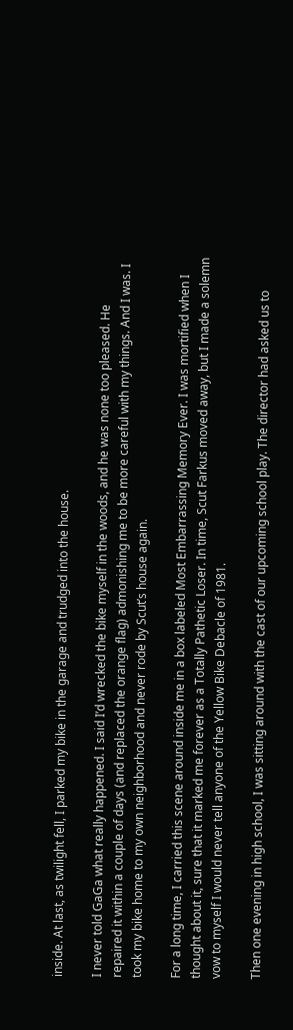inside. At last, as twilight fell, I parked my bike in the garage and trudged into the house.

I never told GaGa what really happened. I said I’d wrecked the bike myself in the woods, and he was none too pleased. He repaired it within a couple of days (and replaced the orange flag) admonishing me to be more careful with my things. And I was. I took my bike home to my own neighborhood and never rode by Scut’s house again.

For a long time, I carried this scene around inside me in a box labeled Most Embarrassing Memory Ever. I was mortified when I thought about it, sure that it marked me forever as a Totally Pathetic Loser. In time, Scut Farkus moved away, but I made a solemn vow to myself I would never tell anyone of the Yellow Bike Debacle of 1981.

Then one evening in high school, I was sitting around with the cast of our upcoming school play. The director had asked us to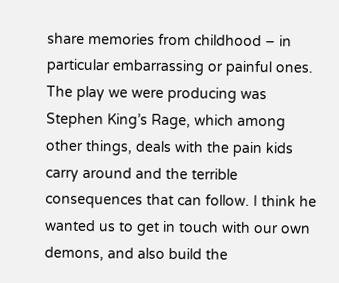share memories from childhood – in particular embarrassing or painful ones. The play we were producing was Stephen King’s Rage, which among other things, deals with the pain kids carry around and the terrible consequences that can follow. I think he wanted us to get in touch with our own demons, and also build the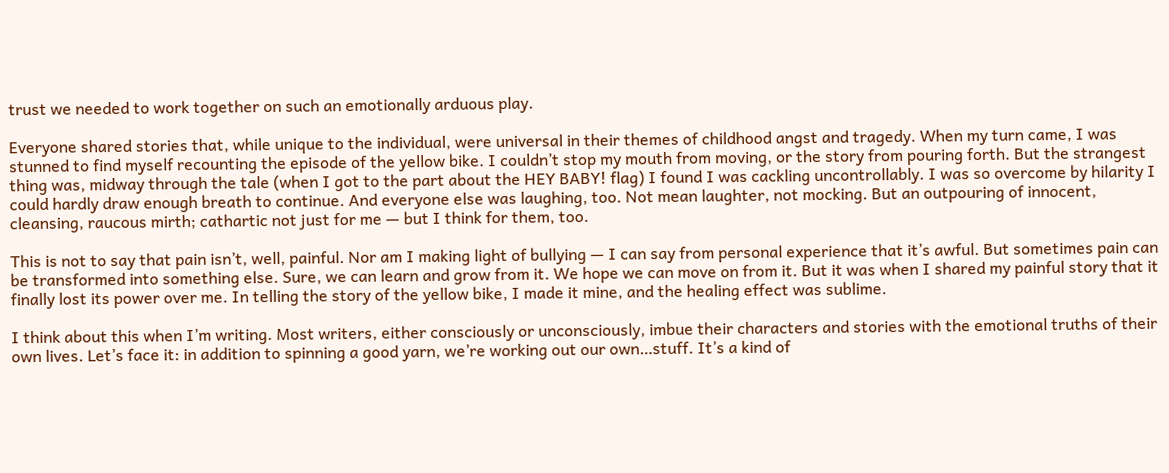trust we needed to work together on such an emotionally arduous play.

Everyone shared stories that, while unique to the individual, were universal in their themes of childhood angst and tragedy. When my turn came, I was stunned to find myself recounting the episode of the yellow bike. I couldn’t stop my mouth from moving, or the story from pouring forth. But the strangest thing was, midway through the tale (when I got to the part about the HEY BABY! flag) I found I was cackling uncontrollably. I was so overcome by hilarity I could hardly draw enough breath to continue. And everyone else was laughing, too. Not mean laughter, not mocking. But an outpouring of innocent, cleansing, raucous mirth; cathartic not just for me — but I think for them, too.

This is not to say that pain isn’t, well, painful. Nor am I making light of bullying — I can say from personal experience that it’s awful. But sometimes pain can be transformed into something else. Sure, we can learn and grow from it. We hope we can move on from it. But it was when I shared my painful story that it finally lost its power over me. In telling the story of the yellow bike, I made it mine, and the healing effect was sublime.

I think about this when I’m writing. Most writers, either consciously or unconsciously, imbue their characters and stories with the emotional truths of their own lives. Let’s face it: in addition to spinning a good yarn, we’re working out our own…stuff. It’s a kind of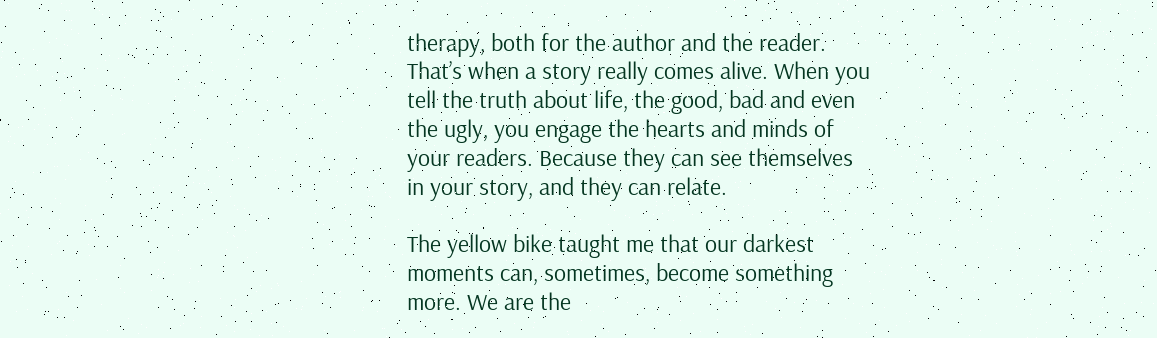therapy, both for the author and the reader. That’s when a story really comes alive. When you tell the truth about life, the good, bad and even the ugly, you engage the hearts and minds of your readers. Because they can see themselves in your story, and they can relate.

The yellow bike taught me that our darkest moments can, sometimes, become something more. We are the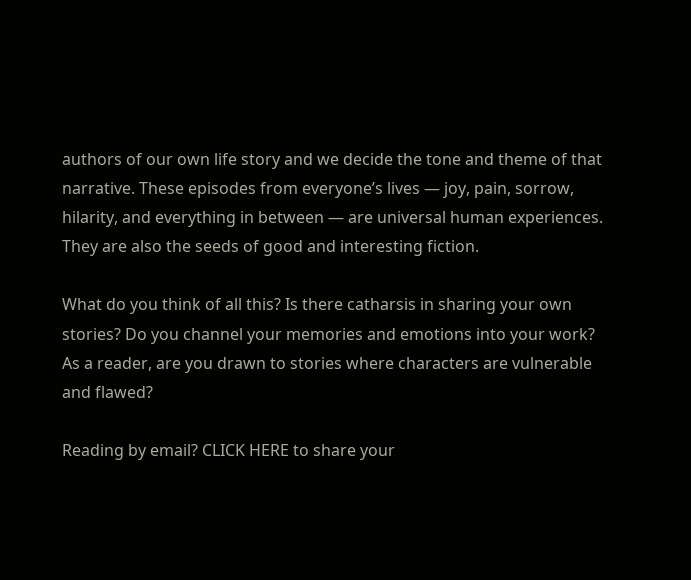authors of our own life story and we decide the tone and theme of that narrative. These episodes from everyone’s lives — joy, pain, sorrow, hilarity, and everything in between — are universal human experiences. They are also the seeds of good and interesting fiction.

What do you think of all this? Is there catharsis in sharing your own stories? Do you channel your memories and emotions into your work? As a reader, are you drawn to stories where characters are vulnerable and flawed?

Reading by email? CLICK HERE to share your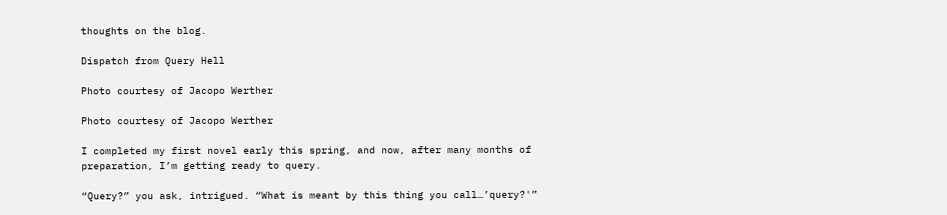thoughts on the blog.

Dispatch from Query Hell

Photo courtesy of Jacopo Werther

Photo courtesy of Jacopo Werther

I completed my first novel early this spring, and now, after many months of preparation, I’m getting ready to query.

“Query?” you ask, intrigued. “What is meant by this thing you call…’query?'”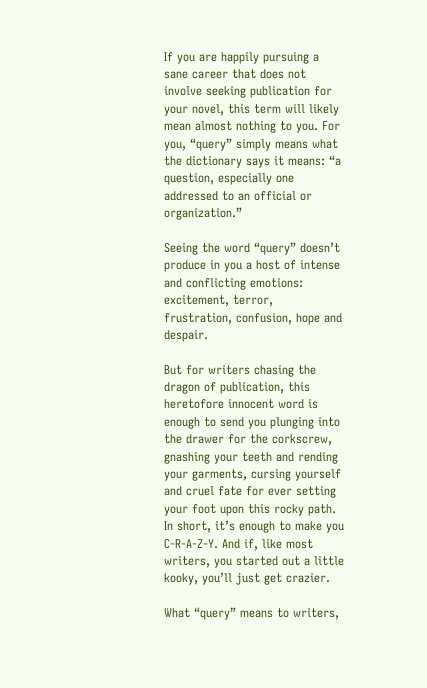If you are happily pursuing a sane career that does not involve seeking publication for your novel, this term will likely mean almost nothing to you. For you, “query” simply means what the dictionary says it means: “a question, especially one addressed to an official or organization.”

Seeing the word “query” doesn’t produce in you a host of intense and conflicting emotions: excitement, terror, frustration, confusion, hope and despair.

But for writers chasing the dragon of publication, this heretofore innocent word is enough to send you plunging into the drawer for the corkscrew, gnashing your teeth and rending your garments, cursing yourself and cruel fate for ever setting your foot upon this rocky path. In short, it’s enough to make you C-R-A-Z-Y. And if, like most writers, you started out a little kooky, you’ll just get crazier.

What “query” means to writers,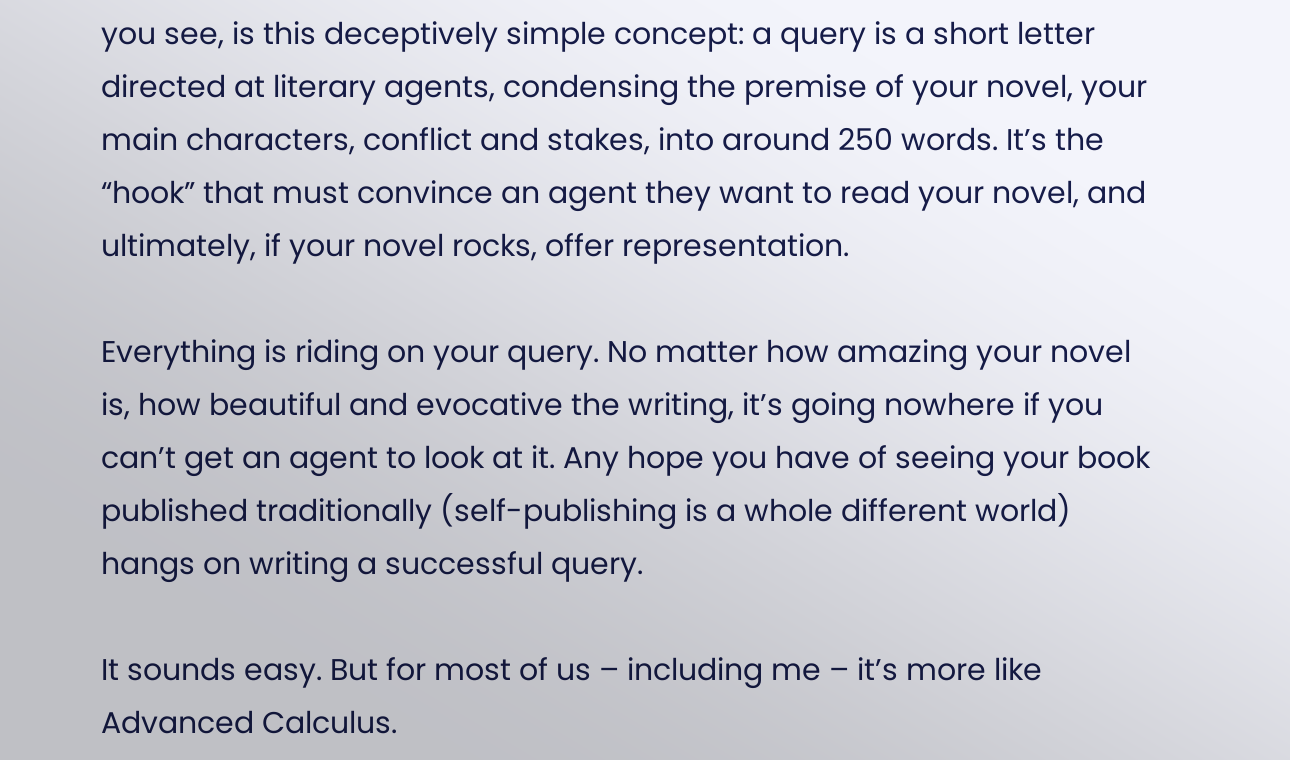you see, is this deceptively simple concept: a query is a short letter directed at literary agents, condensing the premise of your novel, your main characters, conflict and stakes, into around 250 words. It’s the “hook” that must convince an agent they want to read your novel, and ultimately, if your novel rocks, offer representation.

Everything is riding on your query. No matter how amazing your novel is, how beautiful and evocative the writing, it’s going nowhere if you can’t get an agent to look at it. Any hope you have of seeing your book published traditionally (self-publishing is a whole different world) hangs on writing a successful query.

It sounds easy. But for most of us – including me – it’s more like Advanced Calculus.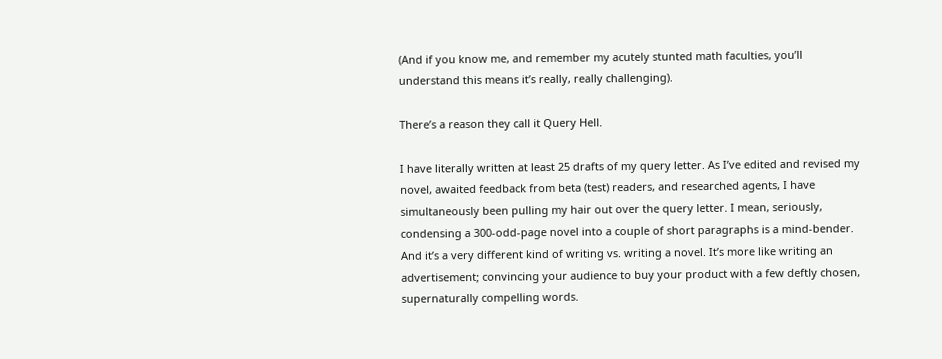(And if you know me, and remember my acutely stunted math faculties, you’ll understand this means it’s really, really challenging).

There’s a reason they call it Query Hell.

I have literally written at least 25 drafts of my query letter. As I’ve edited and revised my novel, awaited feedback from beta (test) readers, and researched agents, I have simultaneously been pulling my hair out over the query letter. I mean, seriously, condensing a 300-odd-page novel into a couple of short paragraphs is a mind-bender. And it’s a very different kind of writing vs. writing a novel. It’s more like writing an advertisement; convincing your audience to buy your product with a few deftly chosen, supernaturally compelling words.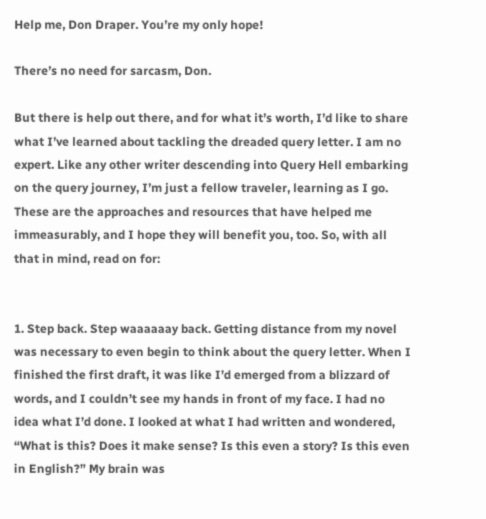Help me, Don Draper. You’re my only hope!

There’s no need for sarcasm, Don.

But there is help out there, and for what it’s worth, I’d like to share what I’ve learned about tackling the dreaded query letter. I am no expert. Like any other writer descending into Query Hell embarking on the query journey, I’m just a fellow traveler, learning as I go. These are the approaches and resources that have helped me immeasurably, and I hope they will benefit you, too. So, with all that in mind, read on for:


1. Step back. Step waaaaaay back. Getting distance from my novel was necessary to even begin to think about the query letter. When I finished the first draft, it was like I’d emerged from a blizzard of words, and I couldn’t see my hands in front of my face. I had no idea what I’d done. I looked at what I had written and wondered, “What is this? Does it make sense? Is this even a story? Is this even in English?” My brain was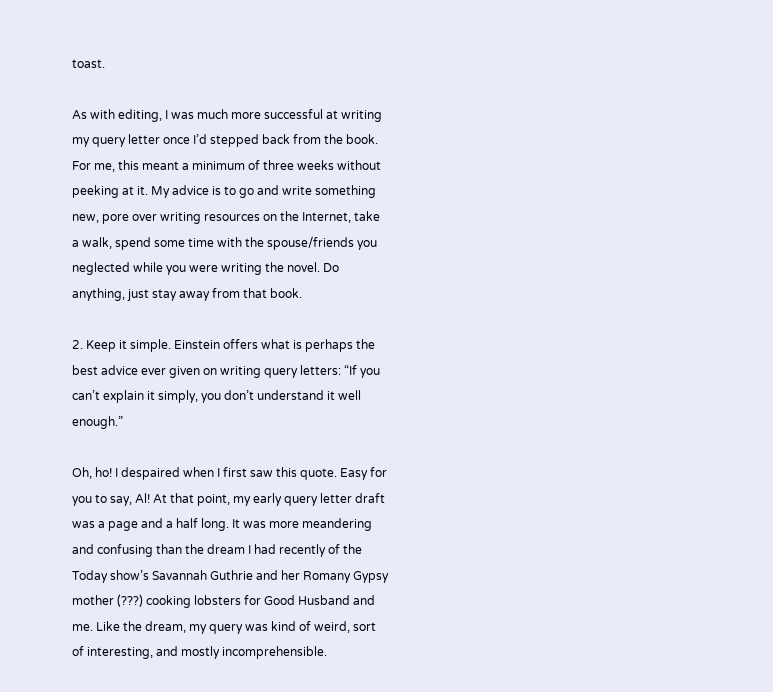toast.

As with editing, I was much more successful at writing my query letter once I’d stepped back from the book. For me, this meant a minimum of three weeks without peeking at it. My advice is to go and write something new, pore over writing resources on the Internet, take a walk, spend some time with the spouse/friends you neglected while you were writing the novel. Do anything, just stay away from that book.

2. Keep it simple. Einstein offers what is perhaps the best advice ever given on writing query letters: “If you can’t explain it simply, you don’t understand it well enough.”

Oh, ho! I despaired when I first saw this quote. Easy for you to say, Al! At that point, my early query letter draft was a page and a half long. It was more meandering and confusing than the dream I had recently of the Today show’s Savannah Guthrie and her Romany Gypsy mother (???) cooking lobsters for Good Husband and me. Like the dream, my query was kind of weird, sort of interesting, and mostly incomprehensible.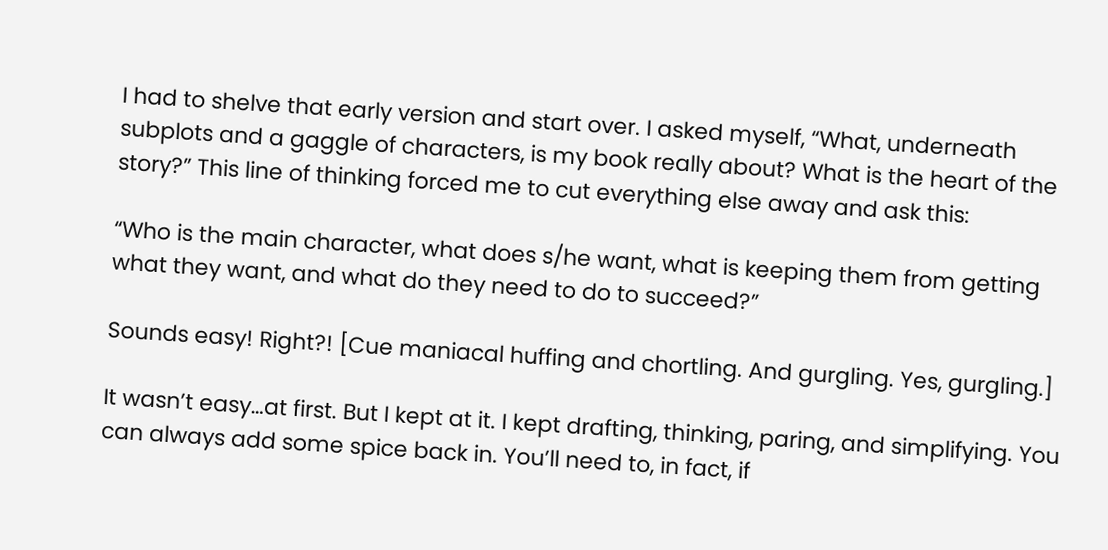I had to shelve that early version and start over. I asked myself, “What, underneath subplots and a gaggle of characters, is my book really about? What is the heart of the story?” This line of thinking forced me to cut everything else away and ask this:

“Who is the main character, what does s/he want, what is keeping them from getting what they want, and what do they need to do to succeed?”

Sounds easy! Right?! [Cue maniacal huffing and chortling. And gurgling. Yes, gurgling.]

It wasn’t easy…at first. But I kept at it. I kept drafting, thinking, paring, and simplifying. You can always add some spice back in. You’ll need to, in fact, if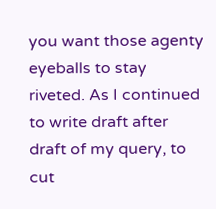you want those agenty eyeballs to stay riveted. As I continued to write draft after draft of my query, to cut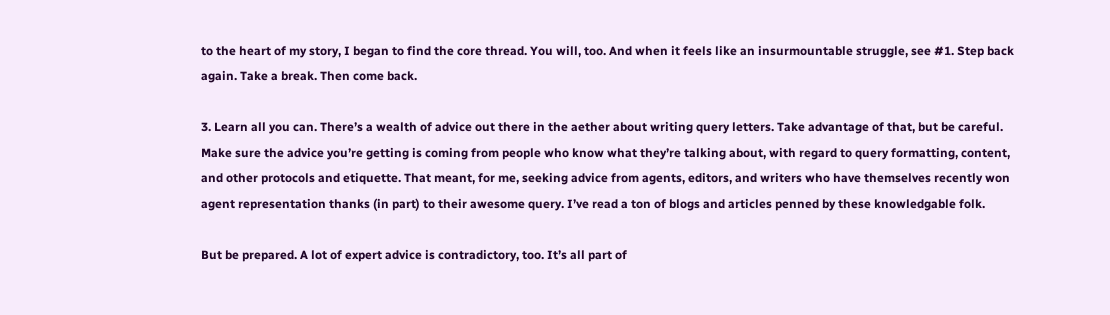to the heart of my story, I began to find the core thread. You will, too. And when it feels like an insurmountable struggle, see #1. Step back again. Take a break. Then come back.

3. Learn all you can. There’s a wealth of advice out there in the aether about writing query letters. Take advantage of that, but be careful. Make sure the advice you’re getting is coming from people who know what they’re talking about, with regard to query formatting, content, and other protocols and etiquette. That meant, for me, seeking advice from agents, editors, and writers who have themselves recently won agent representation thanks (in part) to their awesome query. I’ve read a ton of blogs and articles penned by these knowledgable folk.

But be prepared. A lot of expert advice is contradictory, too. It’s all part of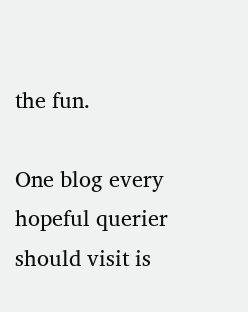the fun.

One blog every hopeful querier should visit is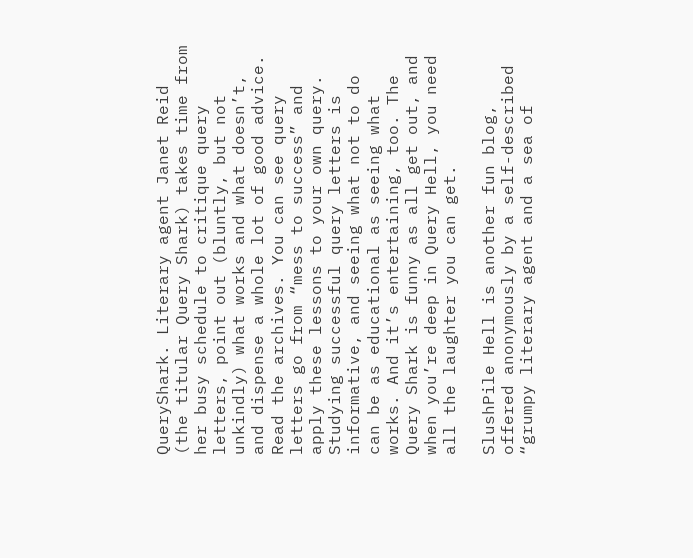QueryShark. Literary agent Janet Reid (the titular Query Shark) takes time from her busy schedule to critique query letters, point out (bluntly, but not unkindly) what works and what doesn’t, and dispense a whole lot of good advice. Read the archives. You can see query letters go from “mess to success” and apply these lessons to your own query. Studying successful query letters is informative, and seeing what not to do can be as educational as seeing what works. And it’s entertaining, too. The Query Shark is funny as all get out, and when you’re deep in Query Hell, you need all the laughter you can get.

SlushPile Hell is another fun blog, offered anonymously by a self-described “grumpy literary agent and a sea of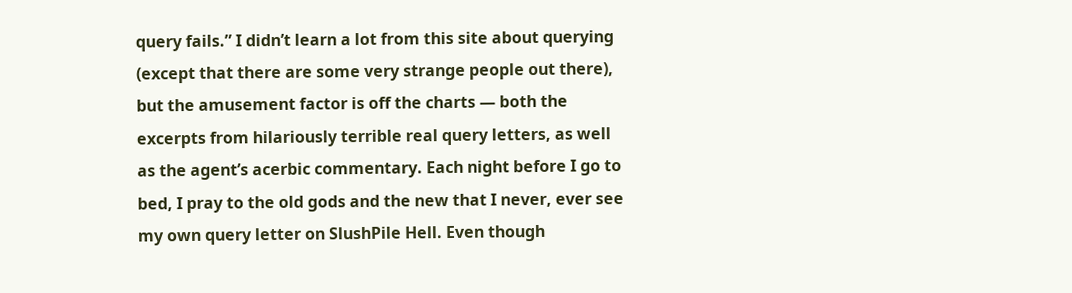query fails.” I didn’t learn a lot from this site about querying (except that there are some very strange people out there), but the amusement factor is off the charts — both the excerpts from hilariously terrible real query letters, as well as the agent’s acerbic commentary. Each night before I go to bed, I pray to the old gods and the new that I never, ever see my own query letter on SlushPile Hell. Even though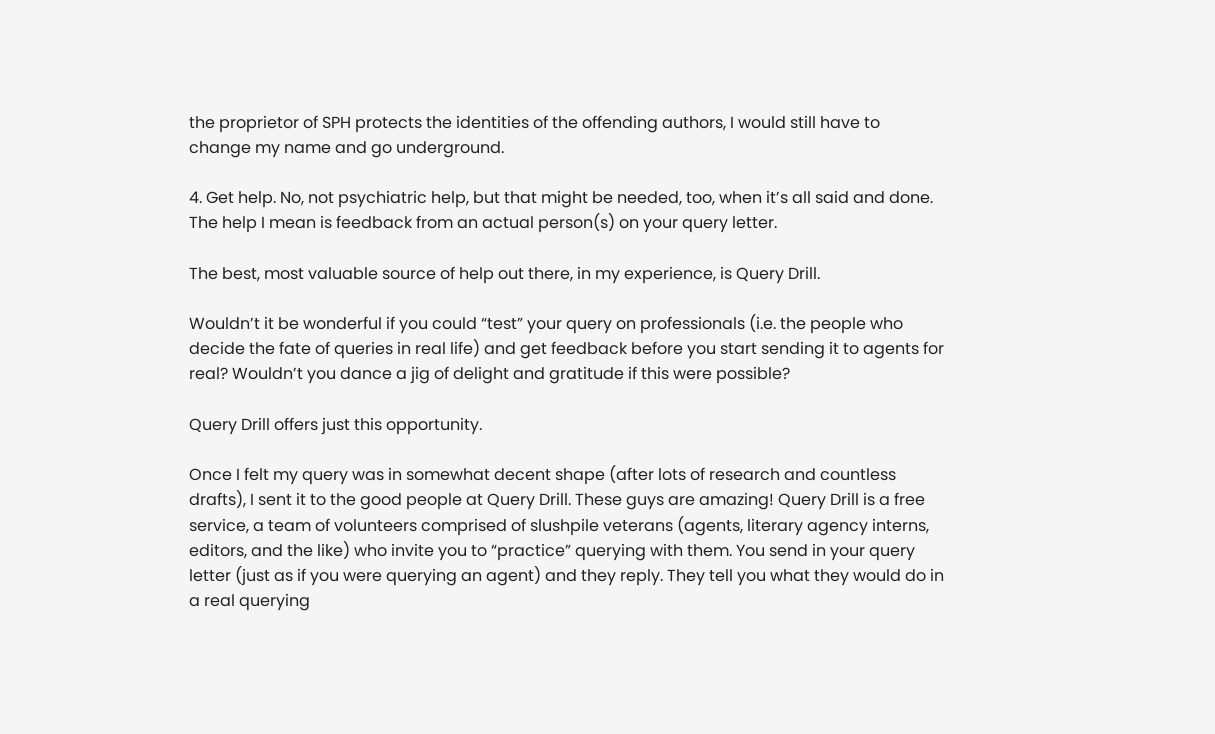the proprietor of SPH protects the identities of the offending authors, I would still have to change my name and go underground.

4. Get help. No, not psychiatric help, but that might be needed, too, when it’s all said and done. The help I mean is feedback from an actual person(s) on your query letter.

The best, most valuable source of help out there, in my experience, is Query Drill.

Wouldn’t it be wonderful if you could “test” your query on professionals (i.e. the people who decide the fate of queries in real life) and get feedback before you start sending it to agents for real? Wouldn’t you dance a jig of delight and gratitude if this were possible?

Query Drill offers just this opportunity.

Once I felt my query was in somewhat decent shape (after lots of research and countless drafts), I sent it to the good people at Query Drill. These guys are amazing! Query Drill is a free service, a team of volunteers comprised of slushpile veterans (agents, literary agency interns, editors, and the like) who invite you to “practice” querying with them. You send in your query letter (just as if you were querying an agent) and they reply. They tell you what they would do in a real querying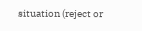situation (reject or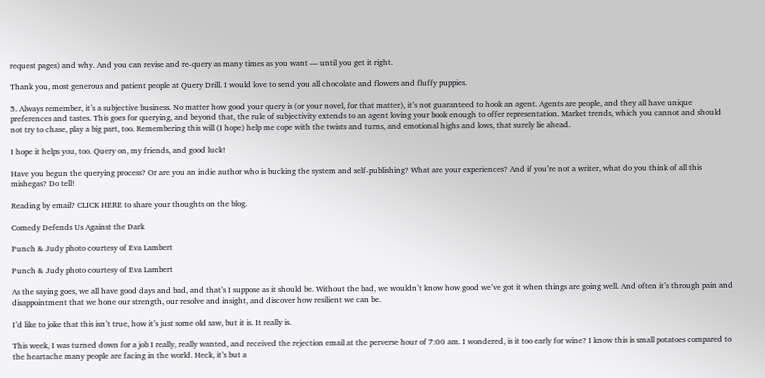request pages) and why. And you can revise and re-query as many times as you want — until you get it right.

Thank you, most generous and patient people at Query Drill. I would love to send you all chocolate and flowers and fluffy puppies.

5. Always remember, it’s a subjective business. No matter how good your query is (or your novel, for that matter), it’s not guaranteed to hook an agent. Agents are people, and they all have unique preferences and tastes. This goes for querying, and beyond that, the rule of subjectivity extends to an agent loving your book enough to offer representation. Market trends, which you cannot and should not try to chase, play a big part, too. Remembering this will (I hope) help me cope with the twists and turns, and emotional highs and lows, that surely lie ahead.

I hope it helps you, too. Query on, my friends, and good luck!

Have you begun the querying process? Or are you an indie author who is bucking the system and self-publishing? What are your experiences? And if you’re not a writer, what do you think of all this mishegas? Do tell!

Reading by email? CLICK HERE to share your thoughts on the blog.

Comedy Defends Us Against the Dark

Punch & Judy photo courtesy of Eva Lambert

Punch & Judy photo courtesy of Eva Lambert

As the saying goes, we all have good days and bad, and that’s I suppose as it should be. Without the bad, we wouldn’t know how good we’ve got it when things are going well. And often it’s through pain and disappointment that we hone our strength, our resolve and insight, and discover how resilient we can be.

I’d like to joke that this isn’t true, how it’s just some old saw, but it is. It really is.

This week, I was turned down for a job I really, really wanted, and received the rejection email at the perverse hour of 7:00 am. I wondered, is it too early for wine? I know this is small potatoes compared to the heartache many people are facing in the world. Heck, it’s but a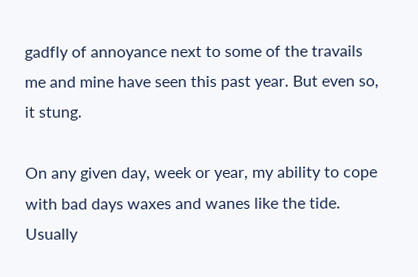gadfly of annoyance next to some of the travails me and mine have seen this past year. But even so, it stung.

On any given day, week or year, my ability to cope with bad days waxes and wanes like the tide. Usually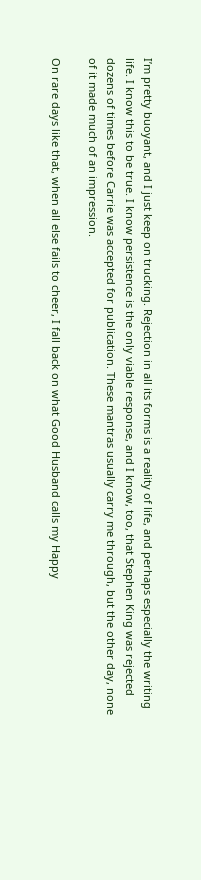I’m pretty buoyant, and I just keep on trucking. Rejection in all its forms is a reality of life, and perhaps especially the writing life. I know this to be true. I know persistence is the only viable response, and I know, too, that Stephen King was rejected dozens of times before Carrie was accepted for publication. These mantras usually carry me through, but the other day, none of it made much of an impression.

On rare days like that, when all else fails to cheer, I fall back on what Good Husband calls my Happy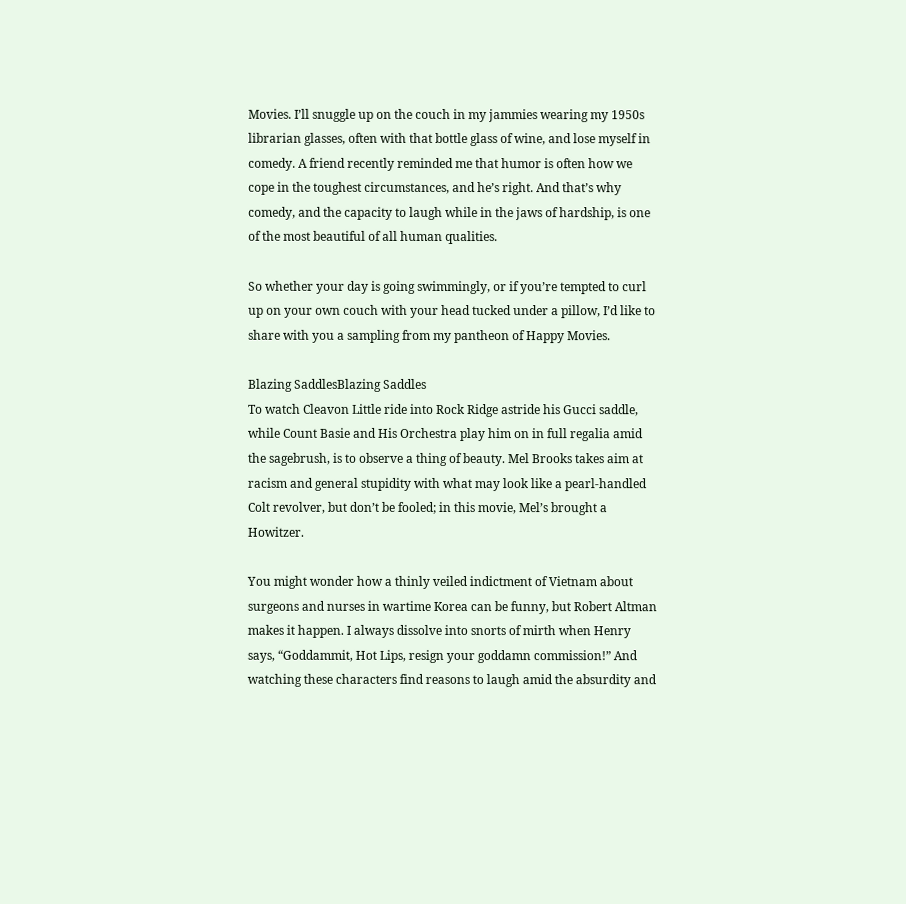Movies. I’ll snuggle up on the couch in my jammies wearing my 1950s librarian glasses, often with that bottle glass of wine, and lose myself in comedy. A friend recently reminded me that humor is often how we cope in the toughest circumstances, and he’s right. And that’s why comedy, and the capacity to laugh while in the jaws of hardship, is one of the most beautiful of all human qualities.

So whether your day is going swimmingly, or if you’re tempted to curl up on your own couch with your head tucked under a pillow, I’d like to share with you a sampling from my pantheon of Happy Movies.

Blazing SaddlesBlazing Saddles
To watch Cleavon Little ride into Rock Ridge astride his Gucci saddle, while Count Basie and His Orchestra play him on in full regalia amid the sagebrush, is to observe a thing of beauty. Mel Brooks takes aim at racism and general stupidity with what may look like a pearl-handled Colt revolver, but don’t be fooled; in this movie, Mel’s brought a Howitzer.

You might wonder how a thinly veiled indictment of Vietnam about surgeons and nurses in wartime Korea can be funny, but Robert Altman makes it happen. I always dissolve into snorts of mirth when Henry says, “Goddammit, Hot Lips, resign your goddamn commission!” And watching these characters find reasons to laugh amid the absurdity and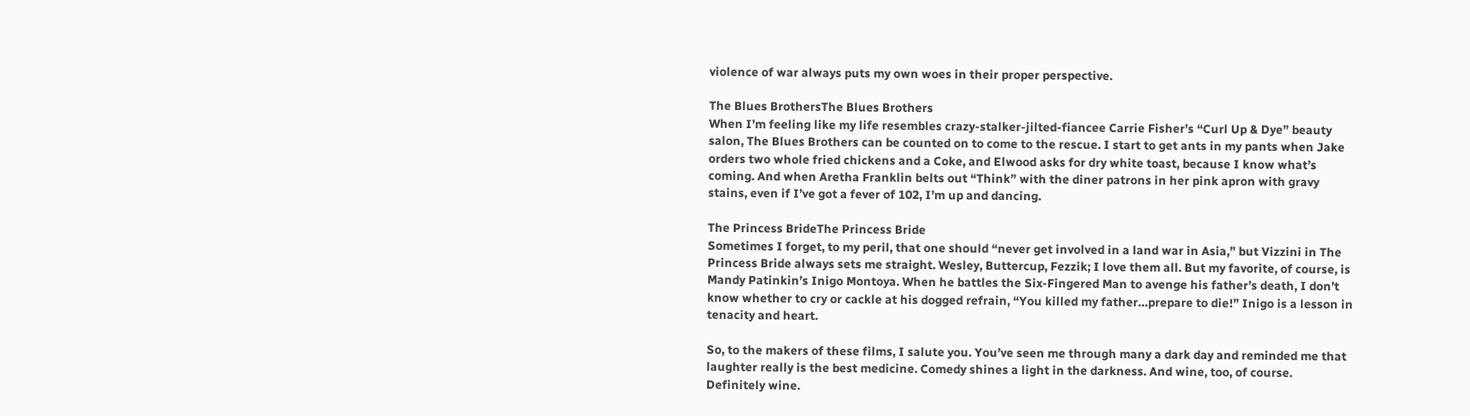violence of war always puts my own woes in their proper perspective.

The Blues BrothersThe Blues Brothers
When I’m feeling like my life resembles crazy-stalker-jilted-fiancee Carrie Fisher’s “Curl Up & Dye” beauty salon, The Blues Brothers can be counted on to come to the rescue. I start to get ants in my pants when Jake orders two whole fried chickens and a Coke, and Elwood asks for dry white toast, because I know what’s coming. And when Aretha Franklin belts out “Think” with the diner patrons in her pink apron with gravy stains, even if I’ve got a fever of 102, I’m up and dancing.

The Princess BrideThe Princess Bride
Sometimes I forget, to my peril, that one should “never get involved in a land war in Asia,” but Vizzini in The Princess Bride always sets me straight. Wesley, Buttercup, Fezzik; I love them all. But my favorite, of course, is Mandy Patinkin’s Inigo Montoya. When he battles the Six-Fingered Man to avenge his father’s death, I don’t know whether to cry or cackle at his dogged refrain, “You killed my father…prepare to die!” Inigo is a lesson in tenacity and heart.

So, to the makers of these films, I salute you. You’ve seen me through many a dark day and reminded me that laughter really is the best medicine. Comedy shines a light in the darkness. And wine, too, of course. Definitely wine.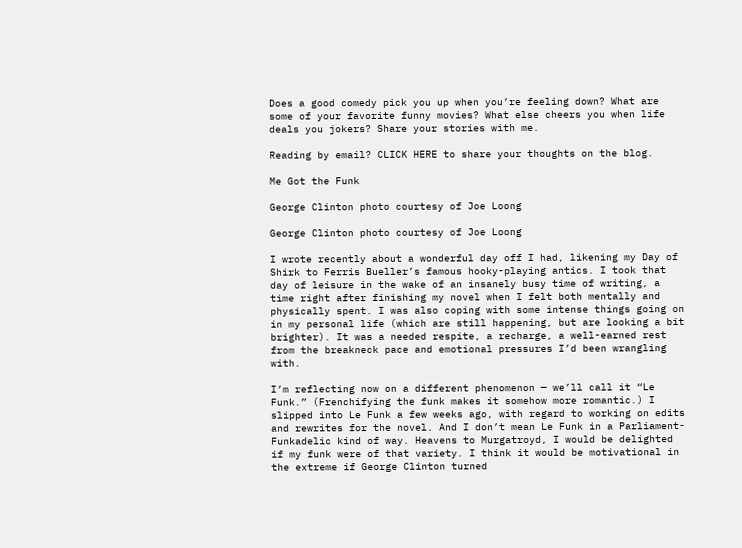Does a good comedy pick you up when you’re feeling down? What are some of your favorite funny movies? What else cheers you when life deals you jokers? Share your stories with me.

Reading by email? CLICK HERE to share your thoughts on the blog.

Me Got the Funk

George Clinton photo courtesy of Joe Loong

George Clinton photo courtesy of Joe Loong

I wrote recently about a wonderful day off I had, likening my Day of Shirk to Ferris Bueller’s famous hooky-playing antics. I took that day of leisure in the wake of an insanely busy time of writing, a time right after finishing my novel when I felt both mentally and physically spent. I was also coping with some intense things going on in my personal life (which are still happening, but are looking a bit brighter). It was a needed respite, a recharge, a well-earned rest from the breakneck pace and emotional pressures I’d been wrangling with.

I’m reflecting now on a different phenomenon — we’ll call it “Le Funk.” (Frenchifying the funk makes it somehow more romantic.) I slipped into Le Funk a few weeks ago, with regard to working on edits and rewrites for the novel. And I don’t mean Le Funk in a Parliament-Funkadelic kind of way. Heavens to Murgatroyd, I would be delighted if my funk were of that variety. I think it would be motivational in the extreme if George Clinton turned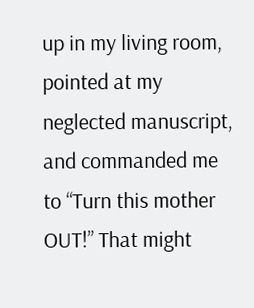up in my living room, pointed at my neglected manuscript, and commanded me to “Turn this mother OUT!” That might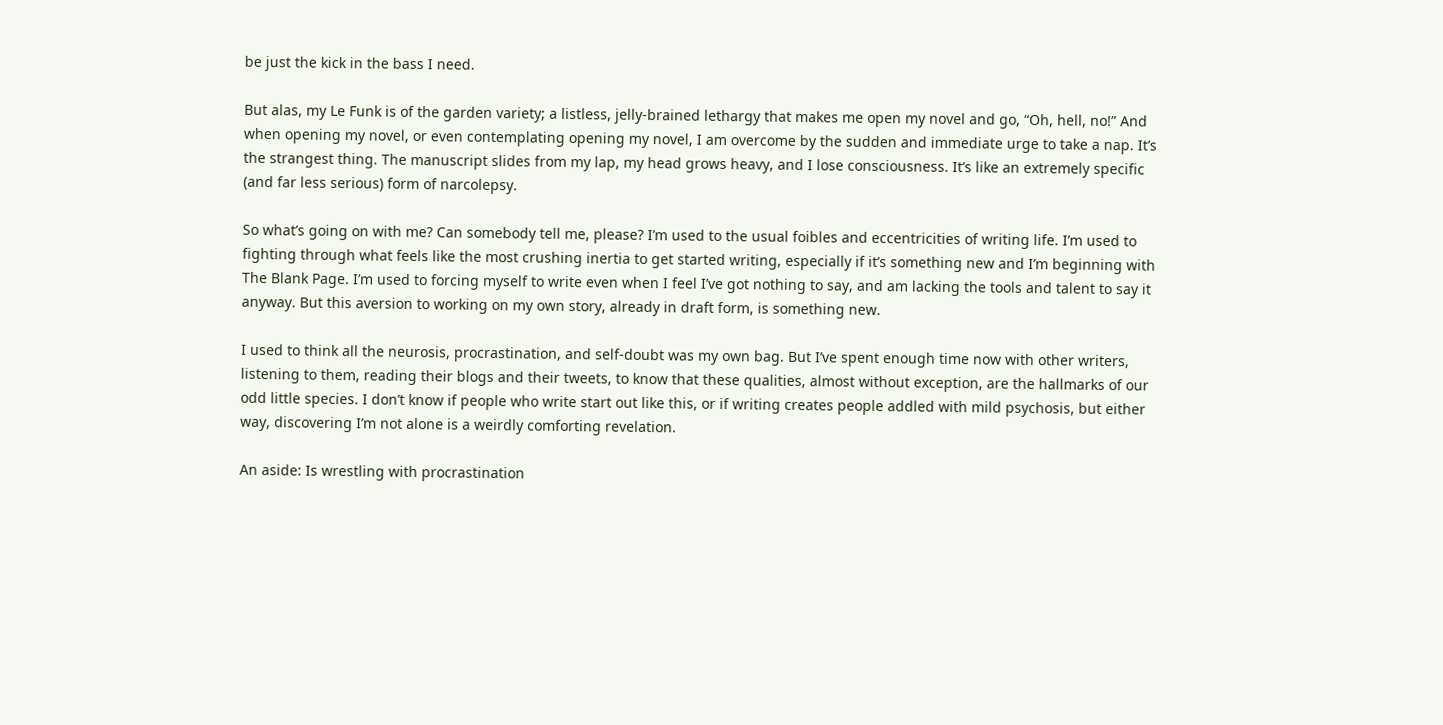be just the kick in the bass I need.

But alas, my Le Funk is of the garden variety; a listless, jelly-brained lethargy that makes me open my novel and go, “Oh, hell, no!” And when opening my novel, or even contemplating opening my novel, I am overcome by the sudden and immediate urge to take a nap. It’s the strangest thing. The manuscript slides from my lap, my head grows heavy, and I lose consciousness. It’s like an extremely specific (and far less serious) form of narcolepsy.

So what’s going on with me? Can somebody tell me, please? I’m used to the usual foibles and eccentricities of writing life. I’m used to fighting through what feels like the most crushing inertia to get started writing, especially if it’s something new and I’m beginning with The Blank Page. I’m used to forcing myself to write even when I feel I’ve got nothing to say, and am lacking the tools and talent to say it anyway. But this aversion to working on my own story, already in draft form, is something new.

I used to think all the neurosis, procrastination, and self-doubt was my own bag. But I’ve spent enough time now with other writers, listening to them, reading their blogs and their tweets, to know that these qualities, almost without exception, are the hallmarks of our odd little species. I don’t know if people who write start out like this, or if writing creates people addled with mild psychosis, but either way, discovering I’m not alone is a weirdly comforting revelation.

An aside: Is wrestling with procrastination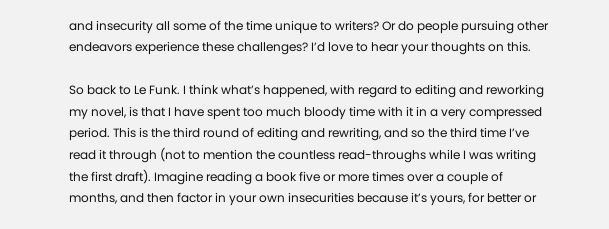and insecurity all some of the time unique to writers? Or do people pursuing other endeavors experience these challenges? I’d love to hear your thoughts on this.

So back to Le Funk. I think what’s happened, with regard to editing and reworking my novel, is that I have spent too much bloody time with it in a very compressed period. This is the third round of editing and rewriting, and so the third time I’ve read it through (not to mention the countless read-throughs while I was writing the first draft). Imagine reading a book five or more times over a couple of months, and then factor in your own insecurities because it’s yours, for better or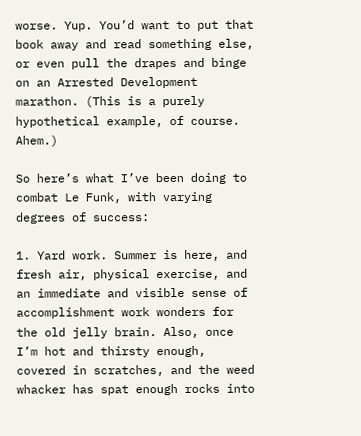worse. Yup. You’d want to put that book away and read something else, or even pull the drapes and binge on an Arrested Development marathon. (This is a purely hypothetical example, of course. Ahem.)

So here’s what I’ve been doing to combat Le Funk, with varying degrees of success:

1. Yard work. Summer is here, and fresh air, physical exercise, and an immediate and visible sense of accomplishment work wonders for the old jelly brain. Also, once I’m hot and thirsty enough, covered in scratches, and the weed whacker has spat enough rocks into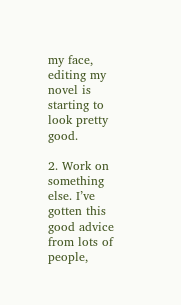my face, editing my novel is starting to look pretty good.

2. Work on something else. I’ve gotten this good advice from lots of people,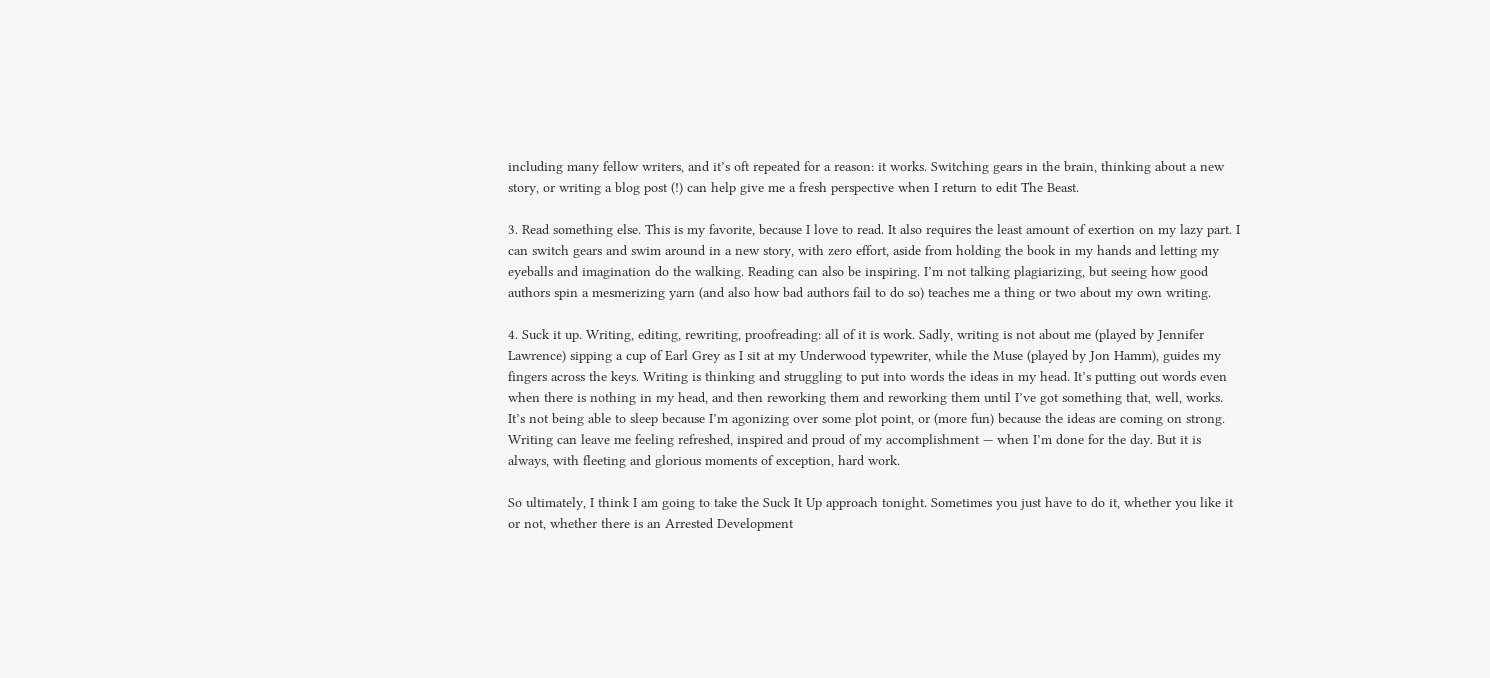including many fellow writers, and it’s oft repeated for a reason: it works. Switching gears in the brain, thinking about a new story, or writing a blog post (!) can help give me a fresh perspective when I return to edit The Beast.

3. Read something else. This is my favorite, because I love to read. It also requires the least amount of exertion on my lazy part. I can switch gears and swim around in a new story, with zero effort, aside from holding the book in my hands and letting my eyeballs and imagination do the walking. Reading can also be inspiring. I’m not talking plagiarizing, but seeing how good authors spin a mesmerizing yarn (and also how bad authors fail to do so) teaches me a thing or two about my own writing.

4. Suck it up. Writing, editing, rewriting, proofreading: all of it is work. Sadly, writing is not about me (played by Jennifer Lawrence) sipping a cup of Earl Grey as I sit at my Underwood typewriter, while the Muse (played by Jon Hamm), guides my fingers across the keys. Writing is thinking and struggling to put into words the ideas in my head. It’s putting out words even when there is nothing in my head, and then reworking them and reworking them until I’ve got something that, well, works. It’s not being able to sleep because I’m agonizing over some plot point, or (more fun) because the ideas are coming on strong. Writing can leave me feeling refreshed, inspired and proud of my accomplishment — when I’m done for the day. But it is always, with fleeting and glorious moments of exception, hard work.

So ultimately, I think I am going to take the Suck It Up approach tonight. Sometimes you just have to do it, whether you like it or not, whether there is an Arrested Development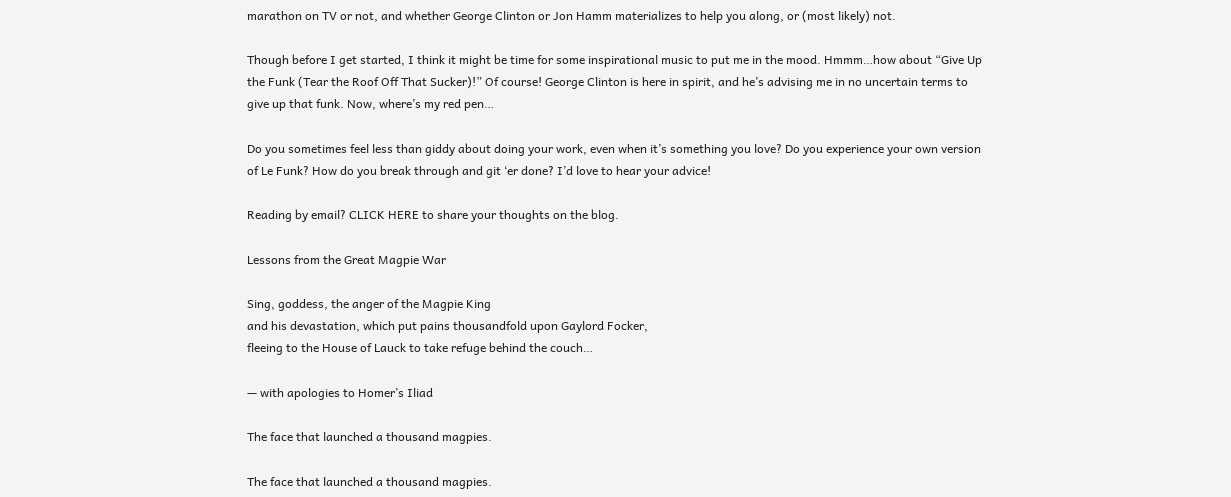marathon on TV or not, and whether George Clinton or Jon Hamm materializes to help you along, or (most likely) not.

Though before I get started, I think it might be time for some inspirational music to put me in the mood. Hmmm…how about “Give Up the Funk (Tear the Roof Off That Sucker)!” Of course! George Clinton is here in spirit, and he’s advising me in no uncertain terms to give up that funk. Now, where’s my red pen…

Do you sometimes feel less than giddy about doing your work, even when it’s something you love? Do you experience your own version of Le Funk? How do you break through and git ‘er done? I’d love to hear your advice!

Reading by email? CLICK HERE to share your thoughts on the blog.

Lessons from the Great Magpie War

Sing, goddess, the anger of the Magpie King
and his devastation, which put pains thousandfold upon Gaylord Focker,
fleeing to the House of Lauck to take refuge behind the couch…

— with apologies to Homer’s Iliad

The face that launched a thousand magpies.

The face that launched a thousand magpies.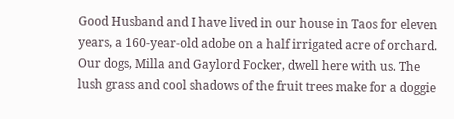Good Husband and I have lived in our house in Taos for eleven years, a 160-year-old adobe on a half irrigated acre of orchard. Our dogs, Milla and Gaylord Focker, dwell here with us. The lush grass and cool shadows of the fruit trees make for a doggie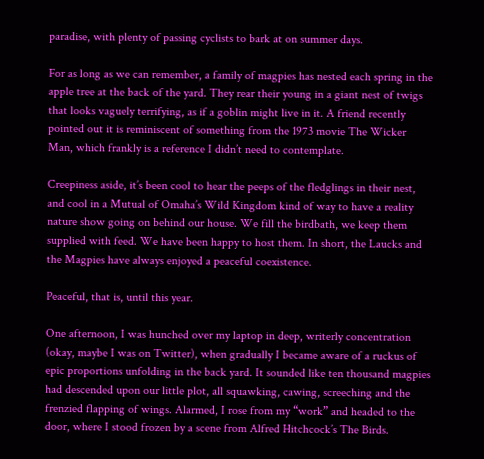paradise, with plenty of passing cyclists to bark at on summer days.

For as long as we can remember, a family of magpies has nested each spring in the apple tree at the back of the yard. They rear their young in a giant nest of twigs that looks vaguely terrifying, as if a goblin might live in it. A friend recently pointed out it is reminiscent of something from the 1973 movie The Wicker Man, which frankly is a reference I didn’t need to contemplate.

Creepiness aside, it’s been cool to hear the peeps of the fledglings in their nest, and cool in a Mutual of Omaha’s Wild Kingdom kind of way to have a reality nature show going on behind our house. We fill the birdbath, we keep them supplied with feed. We have been happy to host them. In short, the Laucks and the Magpies have always enjoyed a peaceful coexistence.

Peaceful, that is, until this year.

One afternoon, I was hunched over my laptop in deep, writerly concentration (okay, maybe I was on Twitter), when gradually I became aware of a ruckus of epic proportions unfolding in the back yard. It sounded like ten thousand magpies had descended upon our little plot, all squawking, cawing, screeching and the frenzied flapping of wings. Alarmed, I rose from my “work” and headed to the door, where I stood frozen by a scene from Alfred Hitchcock’s The Birds.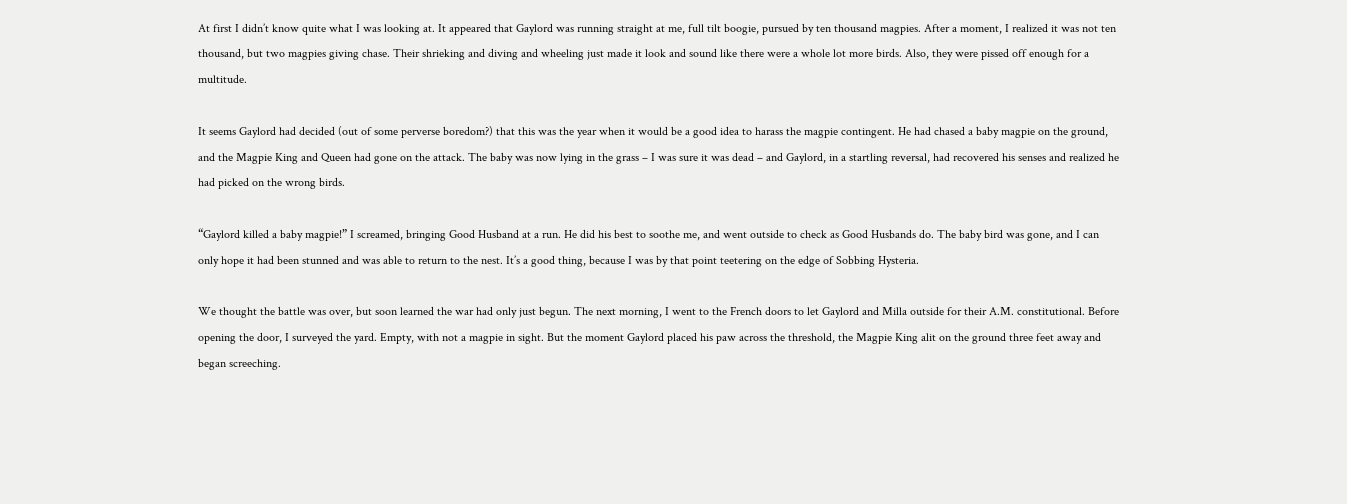At first I didn’t know quite what I was looking at. It appeared that Gaylord was running straight at me, full tilt boogie, pursued by ten thousand magpies. After a moment, I realized it was not ten thousand, but two magpies giving chase. Their shrieking and diving and wheeling just made it look and sound like there were a whole lot more birds. Also, they were pissed off enough for a multitude.

It seems Gaylord had decided (out of some perverse boredom?) that this was the year when it would be a good idea to harass the magpie contingent. He had chased a baby magpie on the ground, and the Magpie King and Queen had gone on the attack. The baby was now lying in the grass – I was sure it was dead – and Gaylord, in a startling reversal, had recovered his senses and realized he had picked on the wrong birds.

“Gaylord killed a baby magpie!” I screamed, bringing Good Husband at a run. He did his best to soothe me, and went outside to check as Good Husbands do. The baby bird was gone, and I can only hope it had been stunned and was able to return to the nest. It’s a good thing, because I was by that point teetering on the edge of Sobbing Hysteria.

We thought the battle was over, but soon learned the war had only just begun. The next morning, I went to the French doors to let Gaylord and Milla outside for their A.M. constitutional. Before opening the door, I surveyed the yard. Empty, with not a magpie in sight. But the moment Gaylord placed his paw across the threshold, the Magpie King alit on the ground three feet away and began screeching.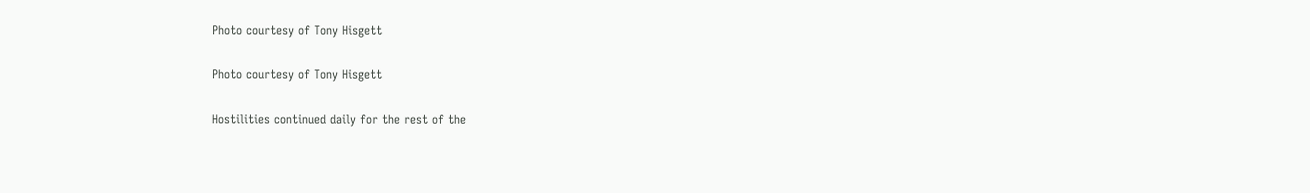Photo courtesy of Tony Hisgett

Photo courtesy of Tony Hisgett

Hostilities continued daily for the rest of the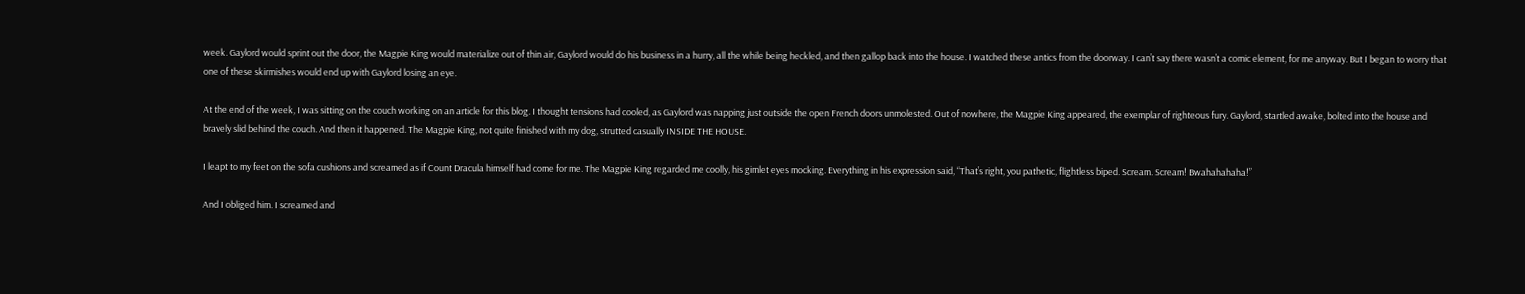week. Gaylord would sprint out the door, the Magpie King would materialize out of thin air, Gaylord would do his business in a hurry, all the while being heckled, and then gallop back into the house. I watched these antics from the doorway. I can’t say there wasn’t a comic element, for me anyway. But I began to worry that one of these skirmishes would end up with Gaylord losing an eye.

At the end of the week, I was sitting on the couch working on an article for this blog. I thought tensions had cooled, as Gaylord was napping just outside the open French doors unmolested. Out of nowhere, the Magpie King appeared, the exemplar of righteous fury. Gaylord, startled awake, bolted into the house and bravely slid behind the couch. And then it happened. The Magpie King, not quite finished with my dog, strutted casually INSIDE THE HOUSE.

I leapt to my feet on the sofa cushions and screamed as if Count Dracula himself had come for me. The Magpie King regarded me coolly, his gimlet eyes mocking. Everything in his expression said, “That’s right, you pathetic, flightless biped. Scream. Scream! Bwahahahaha!”

And I obliged him. I screamed and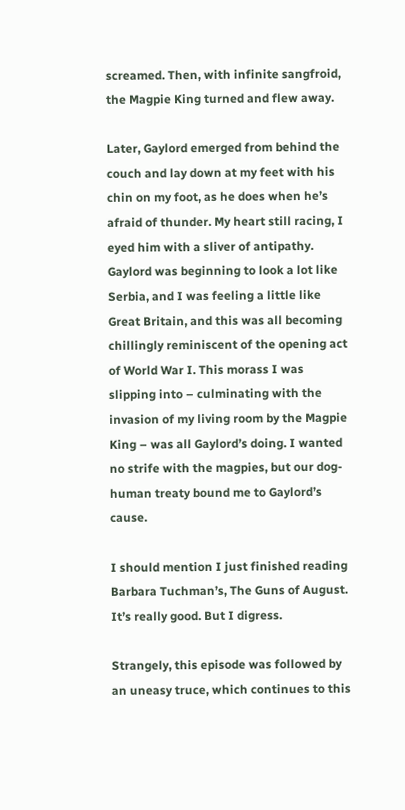screamed. Then, with infinite sangfroid, the Magpie King turned and flew away.

Later, Gaylord emerged from behind the couch and lay down at my feet with his chin on my foot, as he does when he’s afraid of thunder. My heart still racing, I eyed him with a sliver of antipathy. Gaylord was beginning to look a lot like Serbia, and I was feeling a little like Great Britain, and this was all becoming chillingly reminiscent of the opening act of World War I. This morass I was slipping into – culminating with the invasion of my living room by the Magpie King – was all Gaylord’s doing. I wanted no strife with the magpies, but our dog-human treaty bound me to Gaylord’s cause.

I should mention I just finished reading Barbara Tuchman’s, The Guns of August. It’s really good. But I digress.

Strangely, this episode was followed by an uneasy truce, which continues to this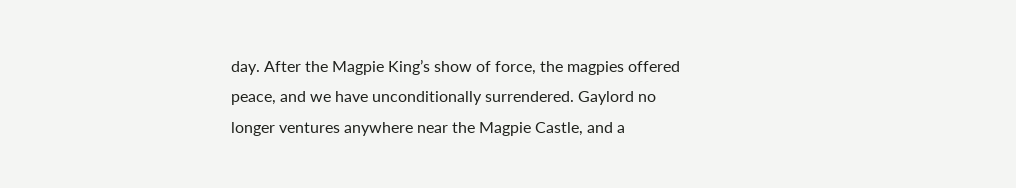day. After the Magpie King’s show of force, the magpies offered peace, and we have unconditionally surrendered. Gaylord no longer ventures anywhere near the Magpie Castle, and a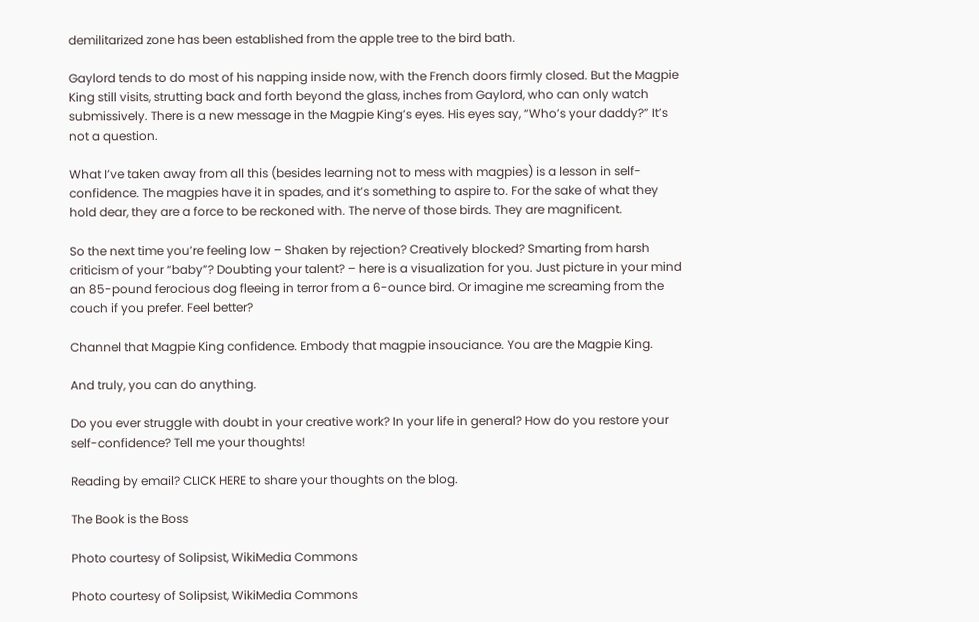demilitarized zone has been established from the apple tree to the bird bath.

Gaylord tends to do most of his napping inside now, with the French doors firmly closed. But the Magpie King still visits, strutting back and forth beyond the glass, inches from Gaylord, who can only watch submissively. There is a new message in the Magpie King’s eyes. His eyes say, “Who’s your daddy?” It’s not a question.

What I’ve taken away from all this (besides learning not to mess with magpies) is a lesson in self-confidence. The magpies have it in spades, and it’s something to aspire to. For the sake of what they hold dear, they are a force to be reckoned with. The nerve of those birds. They are magnificent.

So the next time you’re feeling low – Shaken by rejection? Creatively blocked? Smarting from harsh criticism of your “baby”? Doubting your talent? – here is a visualization for you. Just picture in your mind an 85-pound ferocious dog fleeing in terror from a 6-ounce bird. Or imagine me screaming from the couch if you prefer. Feel better?

Channel that Magpie King confidence. Embody that magpie insouciance. You are the Magpie King.

And truly, you can do anything.

Do you ever struggle with doubt in your creative work? In your life in general? How do you restore your self-confidence? Tell me your thoughts!

Reading by email? CLICK HERE to share your thoughts on the blog.

The Book is the Boss

Photo courtesy of Solipsist, WikiMedia Commons

Photo courtesy of Solipsist, WikiMedia Commons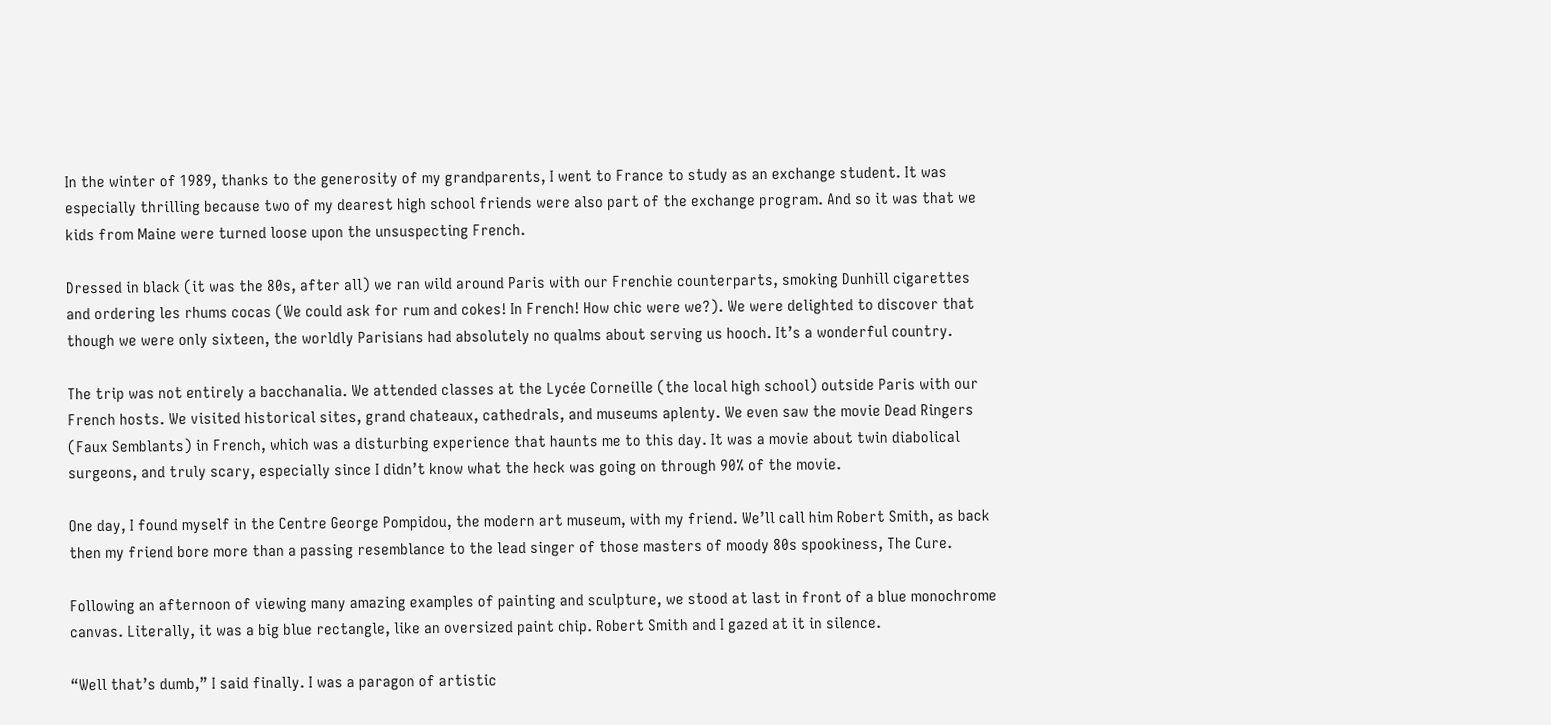In the winter of 1989, thanks to the generosity of my grandparents, I went to France to study as an exchange student. It was especially thrilling because two of my dearest high school friends were also part of the exchange program. And so it was that we kids from Maine were turned loose upon the unsuspecting French.

Dressed in black (it was the 80s, after all) we ran wild around Paris with our Frenchie counterparts, smoking Dunhill cigarettes and ordering les rhums cocas (We could ask for rum and cokes! In French! How chic were we?). We were delighted to discover that though we were only sixteen, the worldly Parisians had absolutely no qualms about serving us hooch. It’s a wonderful country.

The trip was not entirely a bacchanalia. We attended classes at the Lycée Corneille (the local high school) outside Paris with our French hosts. We visited historical sites, grand chateaux, cathedrals, and museums aplenty. We even saw the movie Dead Ringers (Faux Semblants) in French, which was a disturbing experience that haunts me to this day. It was a movie about twin diabolical surgeons, and truly scary, especially since I didn’t know what the heck was going on through 90% of the movie.

One day, I found myself in the Centre George Pompidou, the modern art museum, with my friend. We’ll call him Robert Smith, as back then my friend bore more than a passing resemblance to the lead singer of those masters of moody 80s spookiness, The Cure.

Following an afternoon of viewing many amazing examples of painting and sculpture, we stood at last in front of a blue monochrome canvas. Literally, it was a big blue rectangle, like an oversized paint chip. Robert Smith and I gazed at it in silence.

“Well that’s dumb,” I said finally. I was a paragon of artistic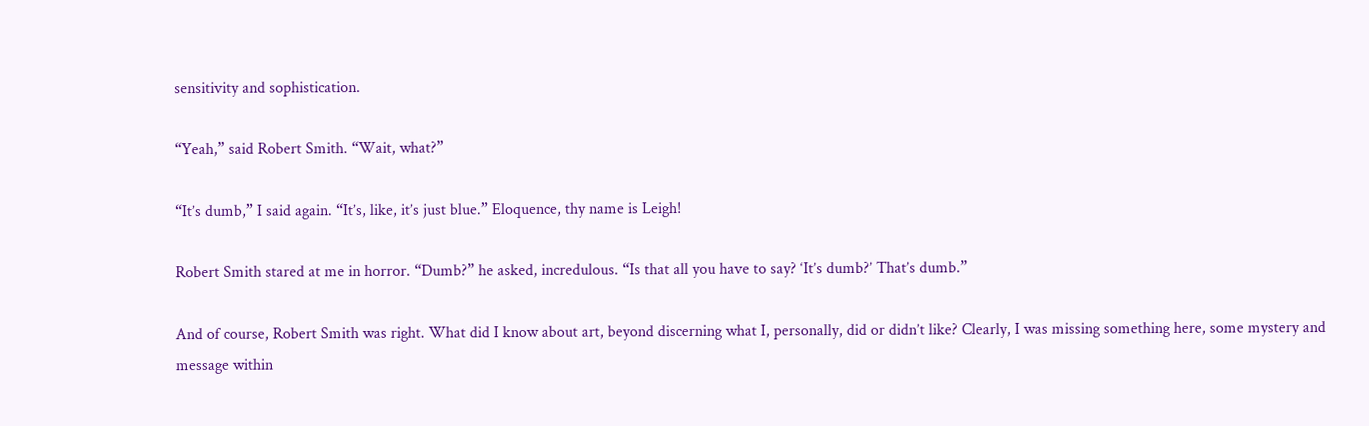sensitivity and sophistication.

“Yeah,” said Robert Smith. “Wait, what?”

“It’s dumb,” I said again. “It’s, like, it’s just blue.” Eloquence, thy name is Leigh!

Robert Smith stared at me in horror. “Dumb?” he asked, incredulous. “Is that all you have to say? ‘It’s dumb?’ That’s dumb.”

And of course, Robert Smith was right. What did I know about art, beyond discerning what I, personally, did or didn’t like? Clearly, I was missing something here, some mystery and message within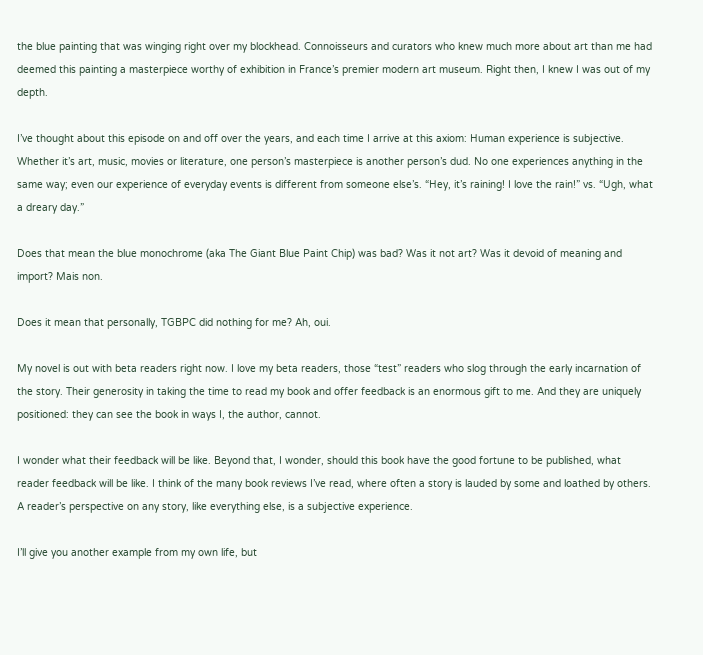the blue painting that was winging right over my blockhead. Connoisseurs and curators who knew much more about art than me had deemed this painting a masterpiece worthy of exhibition in France’s premier modern art museum. Right then, I knew I was out of my depth.

I’ve thought about this episode on and off over the years, and each time I arrive at this axiom: Human experience is subjective. Whether it’s art, music, movies or literature, one person’s masterpiece is another person’s dud. No one experiences anything in the same way; even our experience of everyday events is different from someone else’s. “Hey, it’s raining! I love the rain!” vs. “Ugh, what a dreary day.”

Does that mean the blue monochrome (aka The Giant Blue Paint Chip) was bad? Was it not art? Was it devoid of meaning and import? Mais non.

Does it mean that personally, TGBPC did nothing for me? Ah, oui.

My novel is out with beta readers right now. I love my beta readers, those “test” readers who slog through the early incarnation of the story. Their generosity in taking the time to read my book and offer feedback is an enormous gift to me. And they are uniquely positioned: they can see the book in ways I, the author, cannot.

I wonder what their feedback will be like. Beyond that, I wonder, should this book have the good fortune to be published, what reader feedback will be like. I think of the many book reviews I’ve read, where often a story is lauded by some and loathed by others. A reader’s perspective on any story, like everything else, is a subjective experience.

I’ll give you another example from my own life, but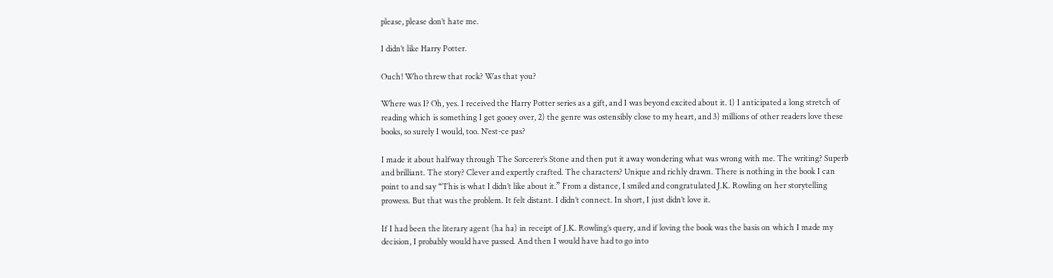please, please don’t hate me.

I didn’t like Harry Potter.

Ouch! Who threw that rock? Was that you?

Where was I? Oh, yes. I received the Harry Potter series as a gift, and I was beyond excited about it. 1) I anticipated a long stretch of reading which is something I get gooey over, 2) the genre was ostensibly close to my heart, and 3) millions of other readers love these books, so surely I would, too. N’est-ce pas?

I made it about halfway through The Sorcerer’s Stone and then put it away wondering what was wrong with me. The writing? Superb and brilliant. The story? Clever and expertly crafted. The characters? Unique and richly drawn. There is nothing in the book I can point to and say “This is what I didn’t like about it.” From a distance, I smiled and congratulated J.K. Rowling on her storytelling prowess. But that was the problem. It felt distant. I didn’t connect. In short, I just didn’t love it.

If I had been the literary agent (ha ha) in receipt of J.K. Rowling’s query, and if loving the book was the basis on which I made my decision, I probably would have passed. And then I would have had to go into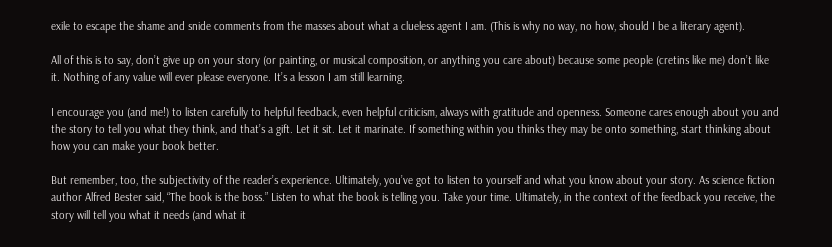exile to escape the shame and snide comments from the masses about what a clueless agent I am. (This is why no way, no how, should I be a literary agent).

All of this is to say, don’t give up on your story (or painting, or musical composition, or anything you care about) because some people (cretins like me) don’t like it. Nothing of any value will ever please everyone. It’s a lesson I am still learning.

I encourage you (and me!) to listen carefully to helpful feedback, even helpful criticism, always with gratitude and openness. Someone cares enough about you and the story to tell you what they think, and that’s a gift. Let it sit. Let it marinate. If something within you thinks they may be onto something, start thinking about how you can make your book better.

But remember, too, the subjectivity of the reader’s experience. Ultimately, you’ve got to listen to yourself and what you know about your story. As science fiction author Alfred Bester said, “The book is the boss.” Listen to what the book is telling you. Take your time. Ultimately, in the context of the feedback you receive, the story will tell you what it needs (and what it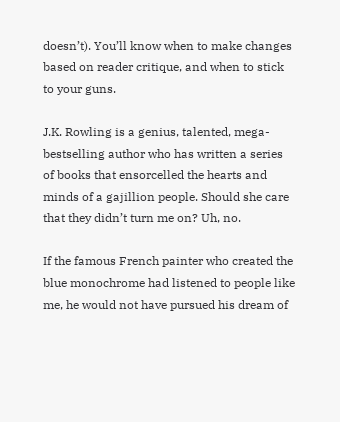doesn’t). You’ll know when to make changes based on reader critique, and when to stick to your guns.

J.K. Rowling is a genius, talented, mega-bestselling author who has written a series of books that ensorcelled the hearts and minds of a gajillion people. Should she care that they didn’t turn me on? Uh, no.

If the famous French painter who created the blue monochrome had listened to people like me, he would not have pursued his dream of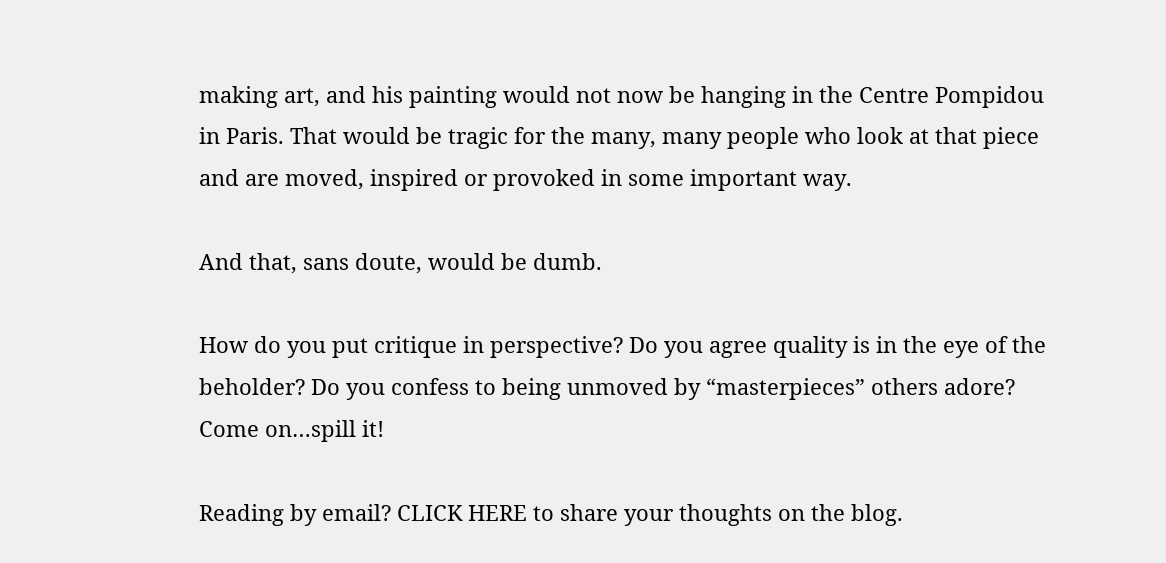making art, and his painting would not now be hanging in the Centre Pompidou in Paris. That would be tragic for the many, many people who look at that piece and are moved, inspired or provoked in some important way.

And that, sans doute, would be dumb.

How do you put critique in perspective? Do you agree quality is in the eye of the beholder? Do you confess to being unmoved by “masterpieces” others adore? Come on…spill it!

Reading by email? CLICK HERE to share your thoughts on the blog.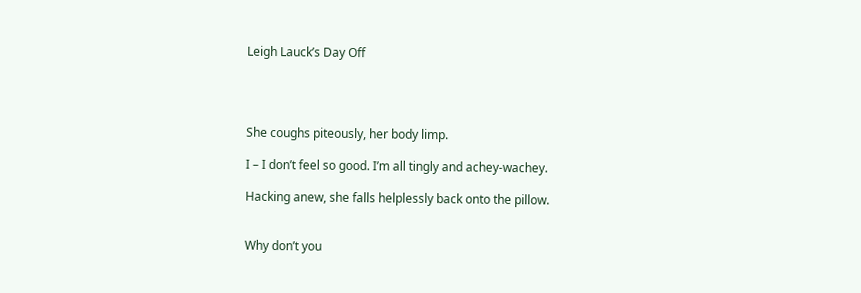Leigh Lauck’s Day Off




She coughs piteously, her body limp.

I – I don’t feel so good. I’m all tingly and achey-wachey.

Hacking anew, she falls helplessly back onto the pillow.


Why don’t you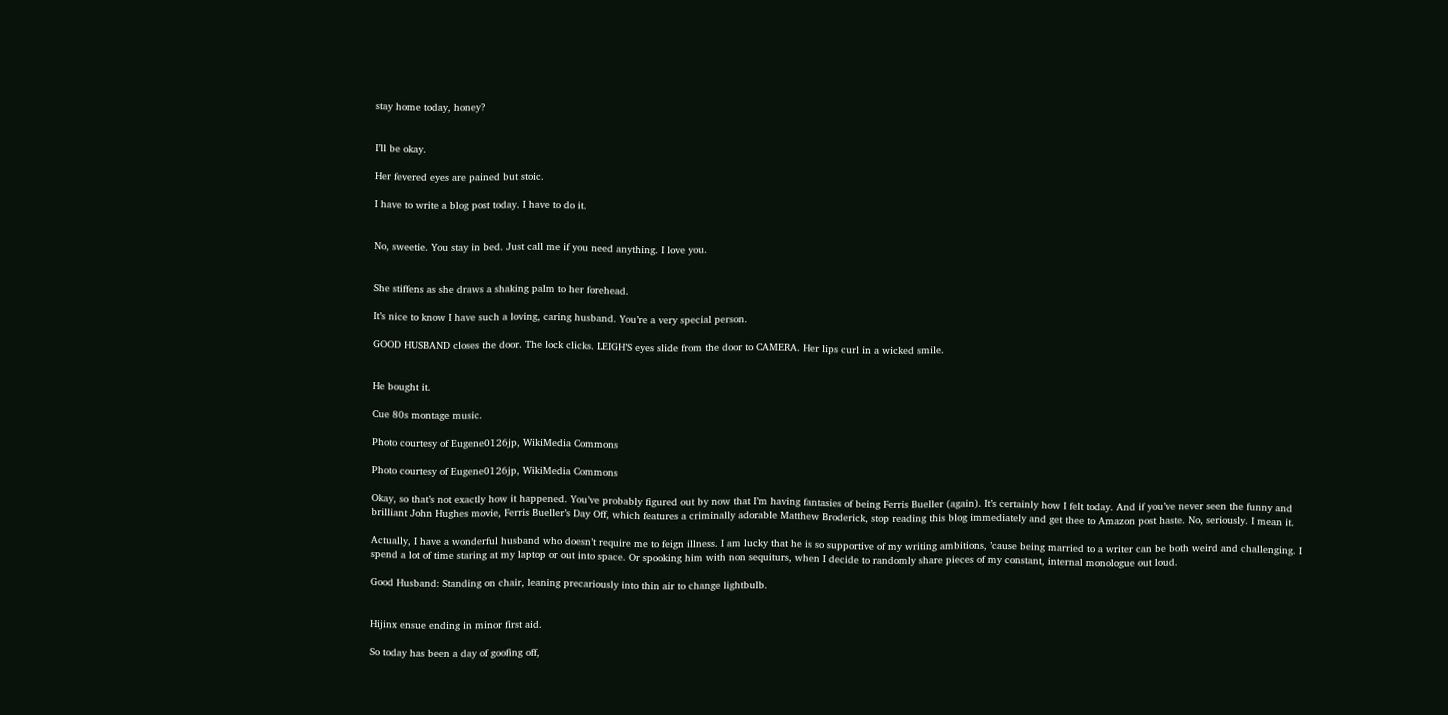stay home today, honey?


I’ll be okay.

Her fevered eyes are pained but stoic.

I have to write a blog post today. I have to do it.


No, sweetie. You stay in bed. Just call me if you need anything. I love you.


She stiffens as she draws a shaking palm to her forehead.

It’s nice to know I have such a loving, caring husband. You’re a very special person.

GOOD HUSBAND closes the door. The lock clicks. LEIGH’S eyes slide from the door to CAMERA. Her lips curl in a wicked smile.


He bought it.

Cue 80s montage music.

Photo courtesy of Eugene0126jp, WikiMedia Commons

Photo courtesy of Eugene0126jp, WikiMedia Commons

Okay, so that’s not exactly how it happened. You’ve probably figured out by now that I’m having fantasies of being Ferris Bueller (again). It’s certainly how I felt today. And if you’ve never seen the funny and brilliant John Hughes movie, Ferris Bueller’s Day Off, which features a criminally adorable Matthew Broderick, stop reading this blog immediately and get thee to Amazon post haste. No, seriously. I mean it.

Actually, I have a wonderful husband who doesn’t require me to feign illness. I am lucky that he is so supportive of my writing ambitions, ’cause being married to a writer can be both weird and challenging. I spend a lot of time staring at my laptop or out into space. Or spooking him with non sequiturs, when I decide to randomly share pieces of my constant, internal monologue out loud.

Good Husband: Standing on chair, leaning precariously into thin air to change lightbulb.


Hijinx ensue ending in minor first aid.

So today has been a day of goofing off,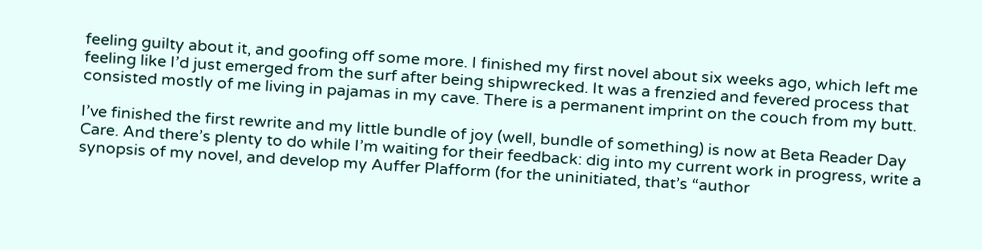feeling guilty about it, and goofing off some more. I finished my first novel about six weeks ago, which left me feeling like I’d just emerged from the surf after being shipwrecked. It was a frenzied and fevered process that consisted mostly of me living in pajamas in my cave. There is a permanent imprint on the couch from my butt.

I’ve finished the first rewrite and my little bundle of joy (well, bundle of something) is now at Beta Reader Day Care. And there’s plenty to do while I’m waiting for their feedback: dig into my current work in progress, write a synopsis of my novel, and develop my Auffer Plafform (for the uninitiated, that’s “author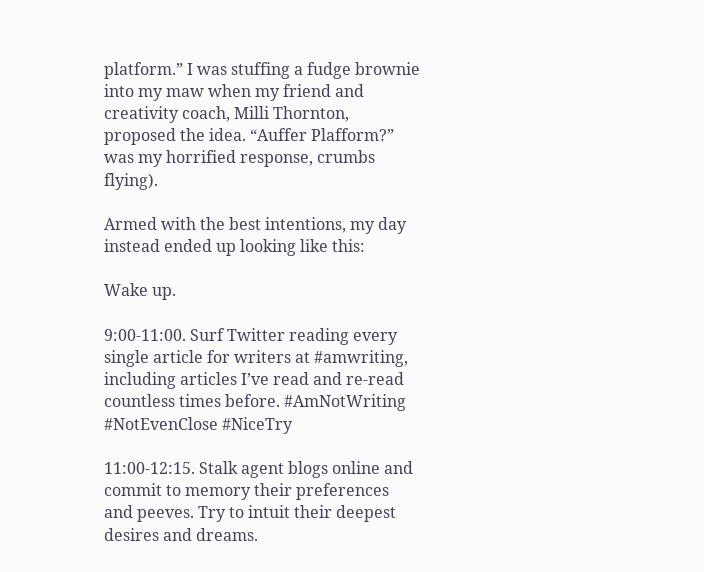platform.” I was stuffing a fudge brownie into my maw when my friend and creativity coach, Milli Thornton, proposed the idea. “Auffer Plafform?” was my horrified response, crumbs flying).

Armed with the best intentions, my day instead ended up looking like this:

Wake up.

9:00-11:00. Surf Twitter reading every single article for writers at #amwriting, including articles I’ve read and re-read countless times before. #AmNotWriting #NotEvenClose #NiceTry

11:00-12:15. Stalk agent blogs online and commit to memory their preferences and peeves. Try to intuit their deepest desires and dreams.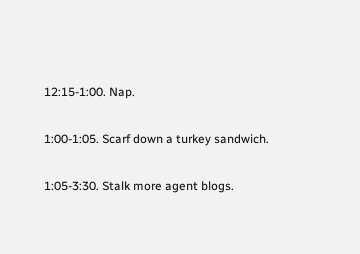12:15-1:00. Nap.

1:00-1:05. Scarf down a turkey sandwich.

1:05-3:30. Stalk more agent blogs.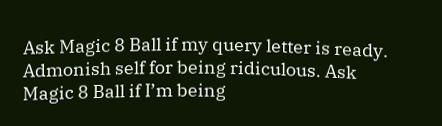Ask Magic 8 Ball if my query letter is ready. Admonish self for being ridiculous. Ask Magic 8 Ball if I’m being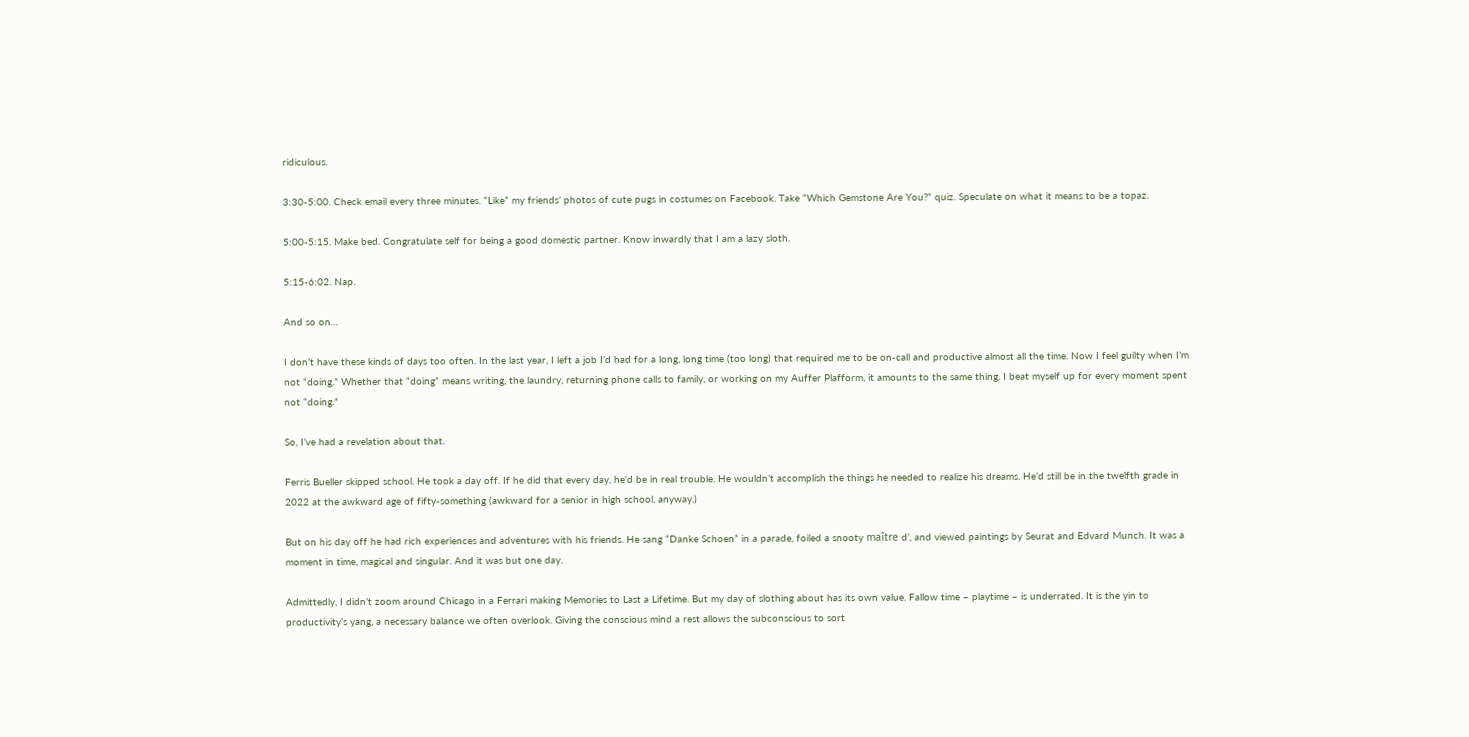ridiculous.

3:30-5:00. Check email every three minutes. “Like” my friends’ photos of cute pugs in costumes on Facebook. Take “Which Gemstone Are You?” quiz. Speculate on what it means to be a topaz.

5:00-5:15. Make bed. Congratulate self for being a good domestic partner. Know inwardly that I am a lazy sloth.

5:15-6:02. Nap.

And so on…

I don’t have these kinds of days too often. In the last year, I left a job I’d had for a long, long time (too long) that required me to be on-call and productive almost all the time. Now I feel guilty when I’m not “doing.” Whether that “doing” means writing, the laundry, returning phone calls to family, or working on my Auffer Plafform, it amounts to the same thing. I beat myself up for every moment spent not “doing.”

So, I’ve had a revelation about that.

Ferris Bueller skipped school. He took a day off. If he did that every day, he’d be in real trouble. He wouldn’t accomplish the things he needed to realize his dreams. He’d still be in the twelfth grade in 2022 at the awkward age of fifty-something (awkward for a senior in high school, anyway.)

But on his day off he had rich experiences and adventures with his friends. He sang “Danke Schoen” in a parade, foiled a snooty maître d’, and viewed paintings by Seurat and Edvard Munch. It was a moment in time, magical and singular. And it was but one day.

Admittedly, I didn’t zoom around Chicago in a Ferrari making Memories to Last a Lifetime. But my day of slothing about has its own value. Fallow time – playtime – is underrated. It is the yin to productivity’s yang, a necessary balance we often overlook. Giving the conscious mind a rest allows the subconscious to sort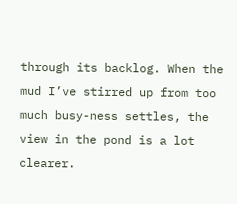through its backlog. When the mud I’ve stirred up from too much busy-ness settles, the view in the pond is a lot clearer.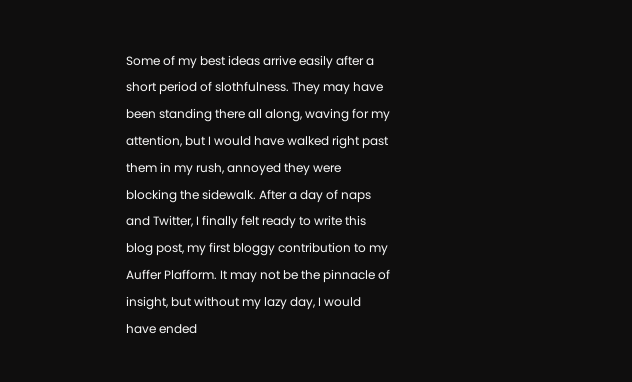Some of my best ideas arrive easily after a short period of slothfulness. They may have been standing there all along, waving for my attention, but I would have walked right past them in my rush, annoyed they were blocking the sidewalk. After a day of naps and Twitter, I finally felt ready to write this blog post, my first bloggy contribution to my Auffer Plafform. It may not be the pinnacle of insight, but without my lazy day, I would have ended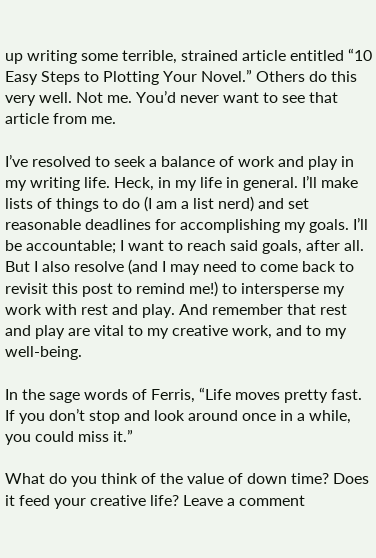up writing some terrible, strained article entitled “10 Easy Steps to Plotting Your Novel.” Others do this very well. Not me. You’d never want to see that article from me.

I’ve resolved to seek a balance of work and play in my writing life. Heck, in my life in general. I’ll make lists of things to do (I am a list nerd) and set reasonable deadlines for accomplishing my goals. I’ll be accountable; I want to reach said goals, after all. But I also resolve (and I may need to come back to revisit this post to remind me!) to intersperse my work with rest and play. And remember that rest and play are vital to my creative work, and to my well-being.

In the sage words of Ferris, “Life moves pretty fast. If you don’t stop and look around once in a while, you could miss it.”

What do you think of the value of down time? Does it feed your creative life? Leave a comment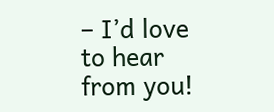– I’d love to hear from you!